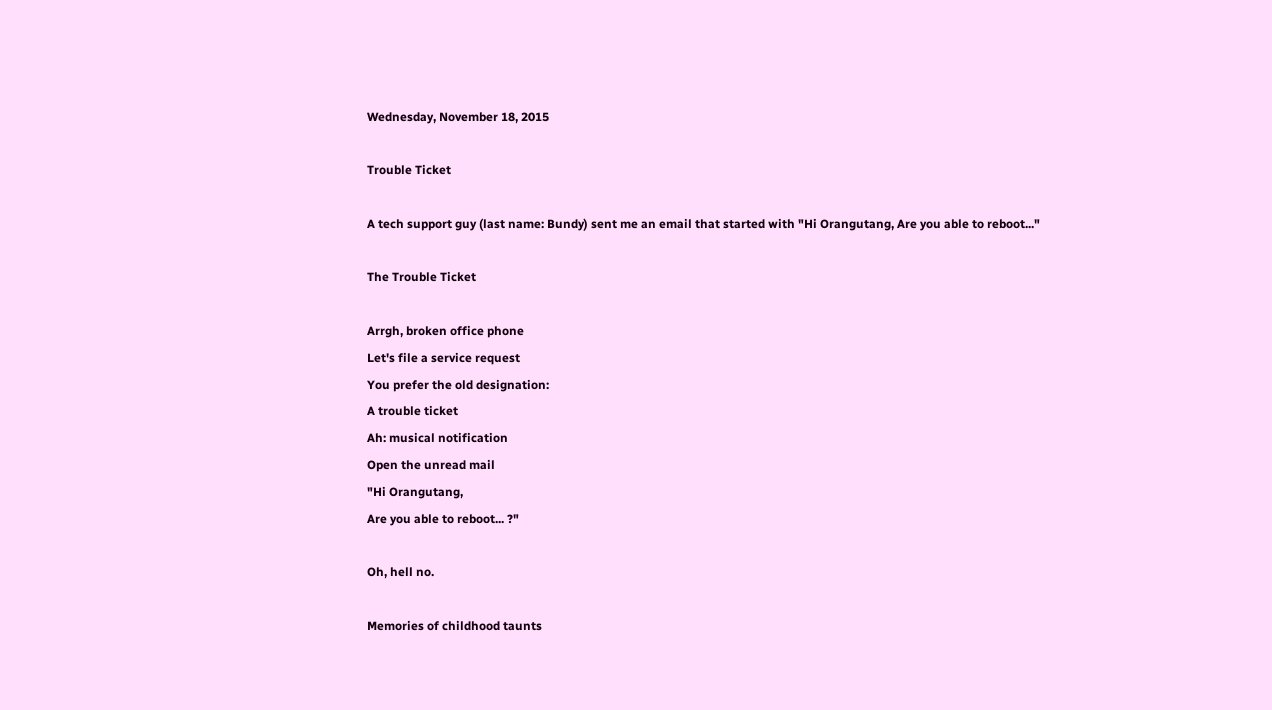Wednesday, November 18, 2015

Trouble Ticket

A tech support guy (last name: Bundy) sent me an email that started with "Hi Orangutang, Are you able to reboot..."

The Trouble Ticket

Arrgh, broken office phone
Let's file a service request
You prefer the old designation:
A trouble ticket
Ah: musical notification
Open the unread mail
"Hi Orangutang,
Are you able to reboot... ?"

Oh, hell no.

Memories of childhood taunts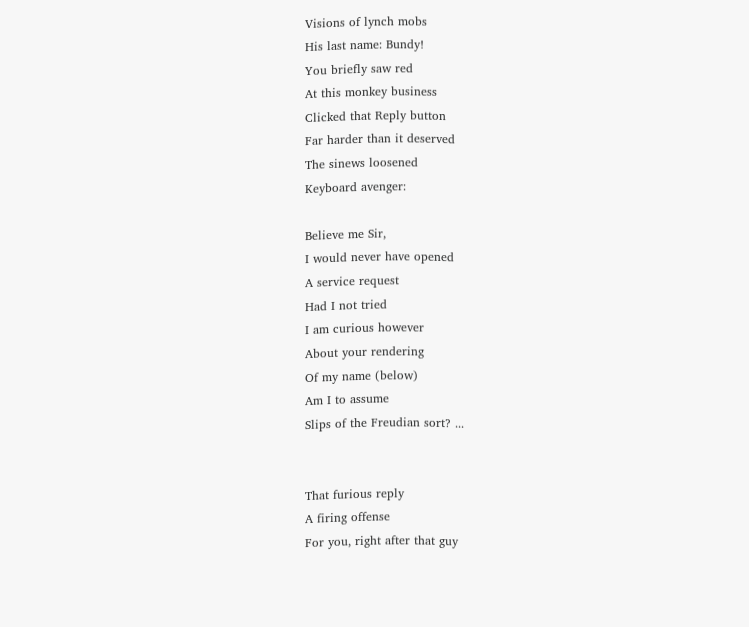Visions of lynch mobs
His last name: Bundy!
You briefly saw red
At this monkey business
Clicked that Reply button
Far harder than it deserved
The sinews loosened
Keyboard avenger:

Believe me Sir,
I would never have opened
A service request
Had I not tried
I am curious however
About your rendering
Of my name (below)
Am I to assume
Slips of the Freudian sort? ...


That furious reply
A firing offense
For you, right after that guy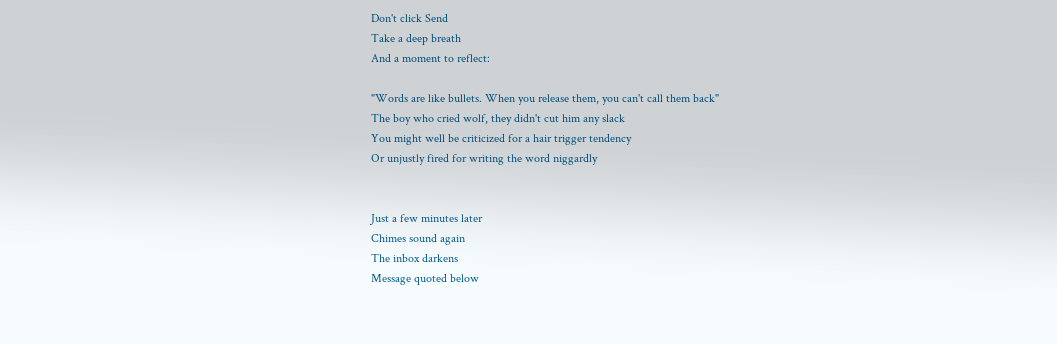Don't click Send
Take a deep breath
And a moment to reflect:

"Words are like bullets. When you release them, you can't call them back"
The boy who cried wolf, they didn't cut him any slack
You might well be criticized for a hair trigger tendency
Or unjustly fired for writing the word niggardly


Just a few minutes later
Chimes sound again
The inbox darkens
Message quoted below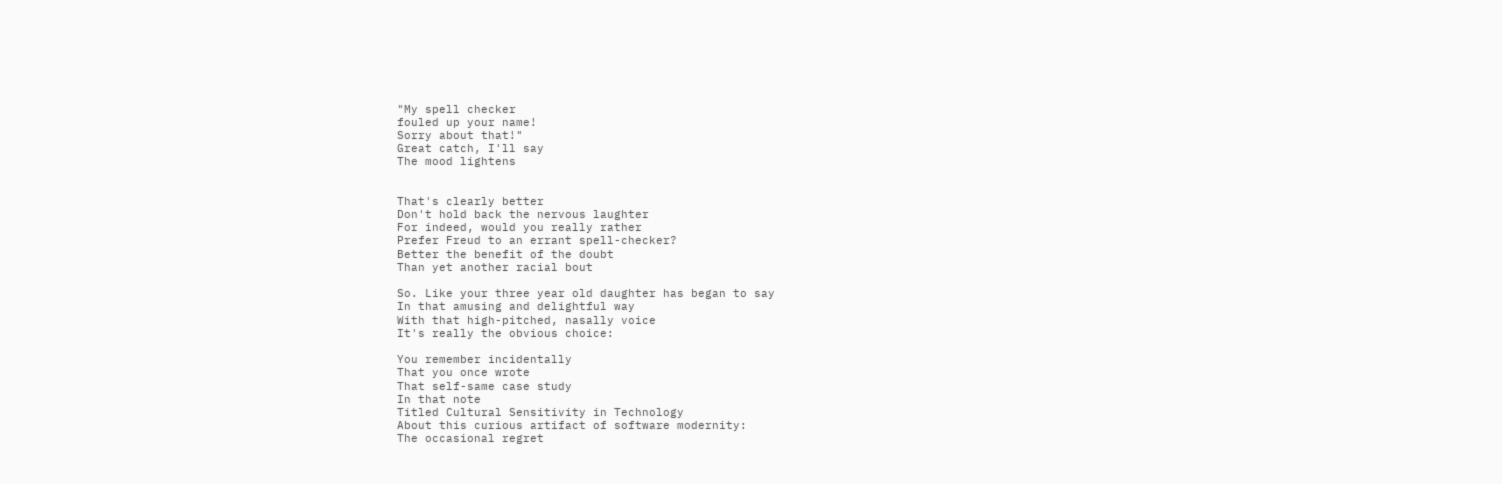"My spell checker
fouled up your name!
Sorry about that!"
Great catch, I'll say
The mood lightens


That's clearly better
Don't hold back the nervous laughter
For indeed, would you really rather
Prefer Freud to an errant spell-checker?
Better the benefit of the doubt
Than yet another racial bout

So. Like your three year old daughter has began to say
In that amusing and delightful way
With that high-pitched, nasally voice
It's really the obvious choice:

You remember incidentally
That you once wrote
That self-same case study
In that note
Titled Cultural Sensitivity in Technology
About this curious artifact of software modernity:
The occasional regret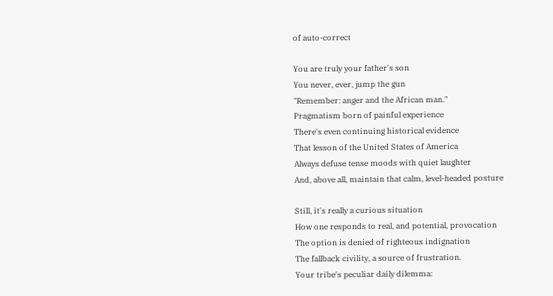of auto-correct

You are truly your father's son
You never, ever, jump the gun
"Remember: anger and the African man."
Pragmatism born of painful experience
There's even continuing historical evidence
That lesson of the United States of America
Always defuse tense moods with quiet laughter
And, above all, maintain that calm, level-headed posture

Still, it's really a curious situation
How one responds to real, and potential, provocation
The option is denied of righteous indignation
The fallback civility, a source of frustration.
Your tribe's peculiar daily dilemma: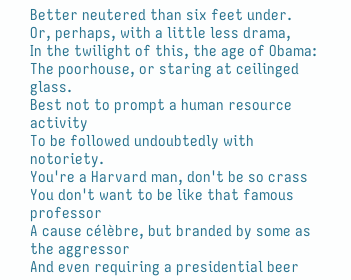Better neutered than six feet under.
Or, perhaps, with a little less drama,
In the twilight of this, the age of Obama:
The poorhouse, or staring at ceilinged glass.
Best not to prompt a human resource activity
To be followed undoubtedly with notoriety.
You're a Harvard man, don't be so crass
You don't want to be like that famous professor
A cause célèbre, but branded by some as the aggressor
And even requiring a presidential beer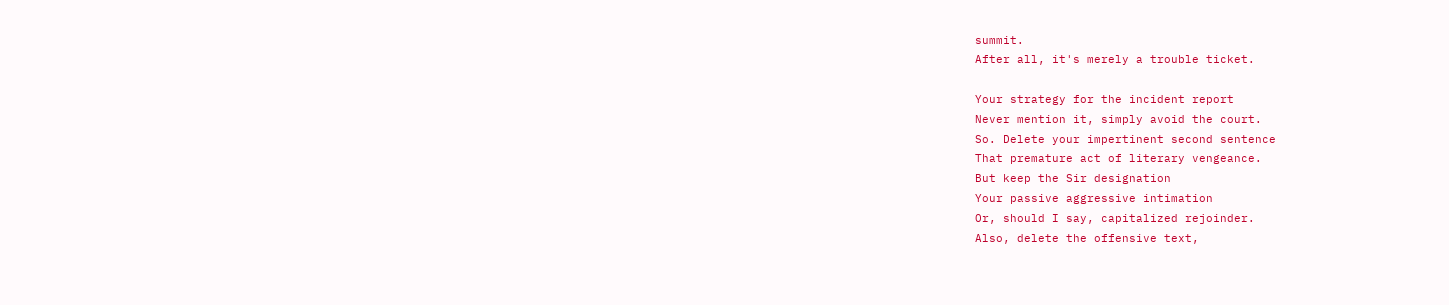summit.
After all, it's merely a trouble ticket.

Your strategy for the incident report
Never mention it, simply avoid the court.
So. Delete your impertinent second sentence
That premature act of literary vengeance.
But keep the Sir designation
Your passive aggressive intimation
Or, should I say, capitalized rejoinder.
Also, delete the offensive text,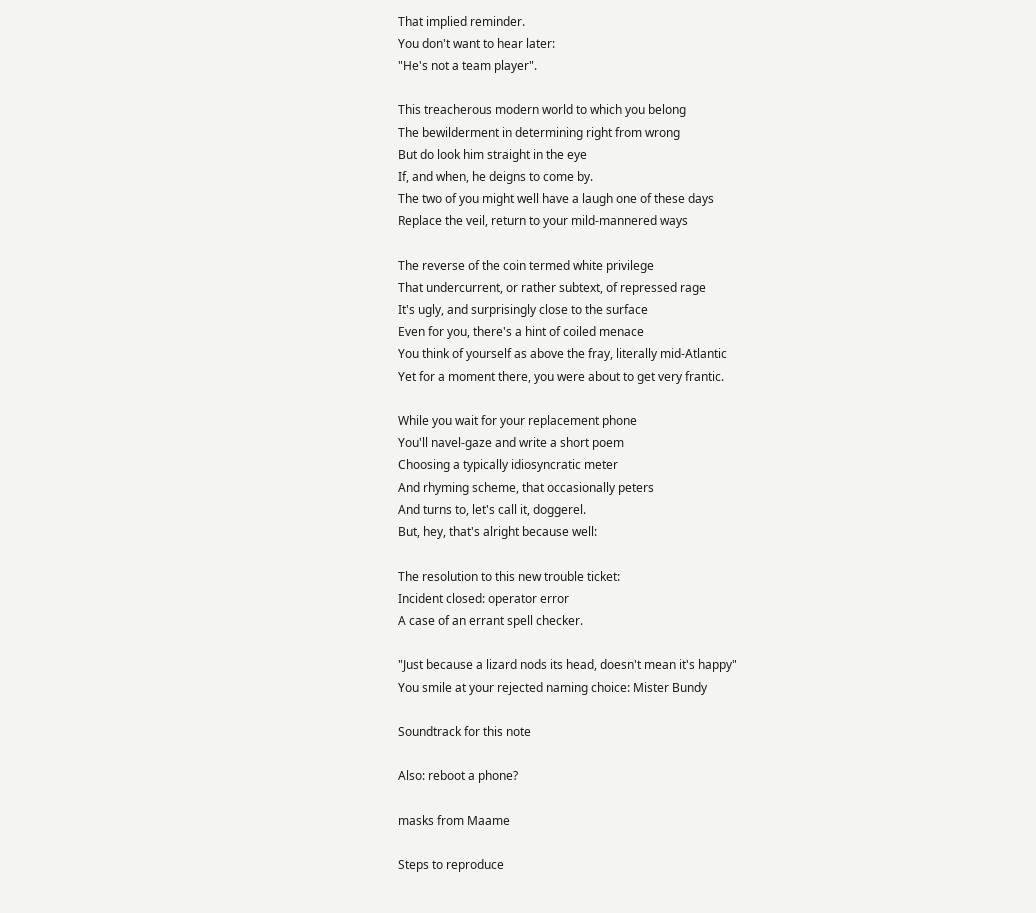That implied reminder.
You don't want to hear later:
"He's not a team player".

This treacherous modern world to which you belong
The bewilderment in determining right from wrong
But do look him straight in the eye
If, and when, he deigns to come by.
The two of you might well have a laugh one of these days
Replace the veil, return to your mild-mannered ways

The reverse of the coin termed white privilege
That undercurrent, or rather subtext, of repressed rage
It's ugly, and surprisingly close to the surface
Even for you, there's a hint of coiled menace
You think of yourself as above the fray, literally mid-Atlantic
Yet for a moment there, you were about to get very frantic.

While you wait for your replacement phone
You'll navel-gaze and write a short poem
Choosing a typically idiosyncratic meter
And rhyming scheme, that occasionally peters
And turns to, let's call it, doggerel.
But, hey, that's alright because well:

The resolution to this new trouble ticket:
Incident closed: operator error
A case of an errant spell checker.

"Just because a lizard nods its head, doesn't mean it's happy"
You smile at your rejected naming choice: Mister Bundy

Soundtrack for this note

Also: reboot a phone?

masks from Maame

Steps to reproduce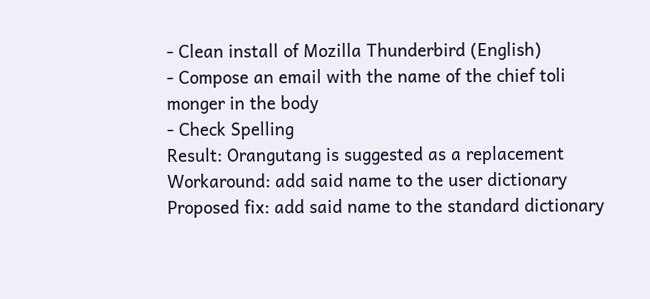- Clean install of Mozilla Thunderbird (English)
- Compose an email with the name of the chief toli monger in the body
- Check Spelling
Result: Orangutang is suggested as a replacement
Workaround: add said name to the user dictionary
Proposed fix: add said name to the standard dictionary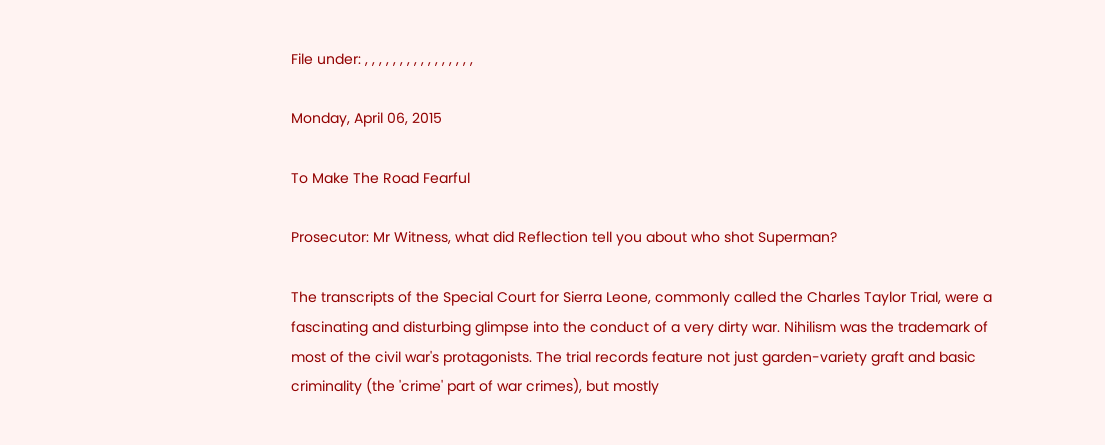File under: , , , , , , , , , , , , , , , ,

Monday, April 06, 2015

To Make The Road Fearful

Prosecutor: Mr Witness, what did Reflection tell you about who shot Superman?

The transcripts of the Special Court for Sierra Leone, commonly called the Charles Taylor Trial, were a fascinating and disturbing glimpse into the conduct of a very dirty war. Nihilism was the trademark of most of the civil war's protagonists. The trial records feature not just garden-variety graft and basic criminality (the 'crime' part of war crimes), but mostly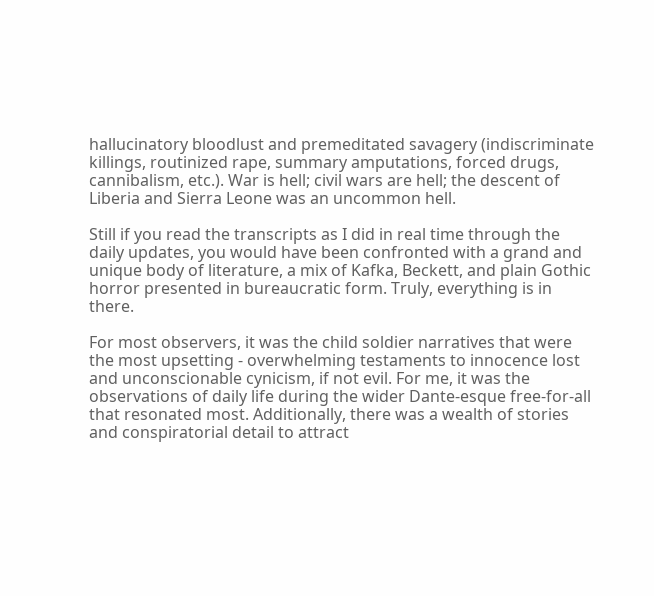hallucinatory bloodlust and premeditated savagery (indiscriminate killings, routinized rape, summary amputations, forced drugs, cannibalism, etc.). War is hell; civil wars are hell; the descent of Liberia and Sierra Leone was an uncommon hell.

Still if you read the transcripts as I did in real time through the daily updates, you would have been confronted with a grand and unique body of literature, a mix of Kafka, Beckett, and plain Gothic horror presented in bureaucratic form. Truly, everything is in there.

For most observers, it was the child soldier narratives that were the most upsetting - overwhelming testaments to innocence lost and unconscionable cynicism, if not evil. For me, it was the observations of daily life during the wider Dante-esque free-for-all that resonated most. Additionally, there was a wealth of stories and conspiratorial detail to attract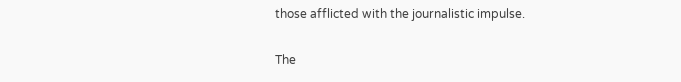those afflicted with the journalistic impulse.

The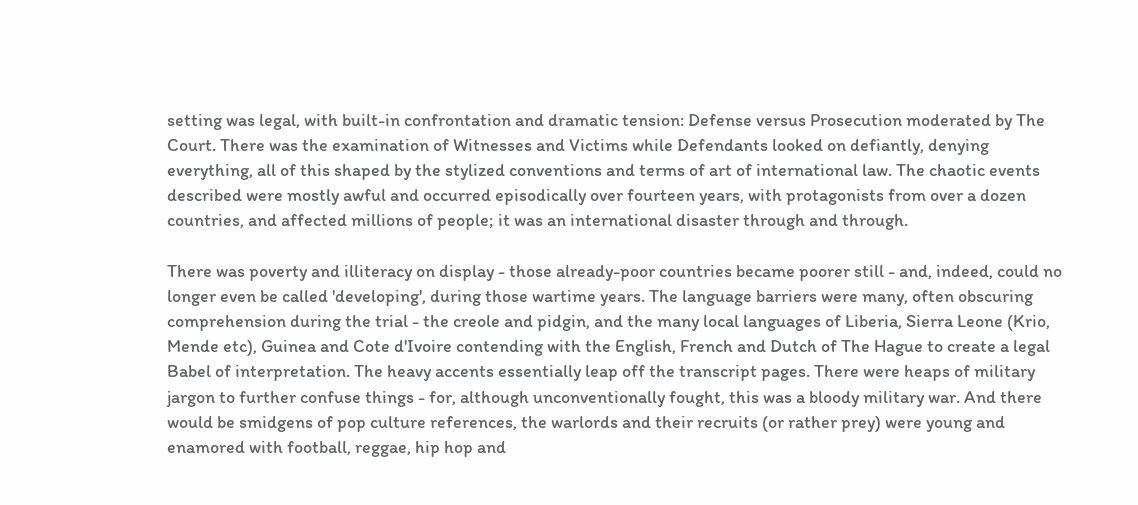setting was legal, with built-in confrontation and dramatic tension: Defense versus Prosecution moderated by The Court. There was the examination of Witnesses and Victims while Defendants looked on defiantly, denying everything, all of this shaped by the stylized conventions and terms of art of international law. The chaotic events described were mostly awful and occurred episodically over fourteen years, with protagonists from over a dozen countries, and affected millions of people; it was an international disaster through and through.

There was poverty and illiteracy on display - those already-poor countries became poorer still - and, indeed, could no longer even be called 'developing', during those wartime years. The language barriers were many, often obscuring comprehension during the trial - the creole and pidgin, and the many local languages of Liberia, Sierra Leone (Krio, Mende etc), Guinea and Cote d'Ivoire contending with the English, French and Dutch of The Hague to create a legal Babel of interpretation. The heavy accents essentially leap off the transcript pages. There were heaps of military jargon to further confuse things - for, although unconventionally fought, this was a bloody military war. And there would be smidgens of pop culture references, the warlords and their recruits (or rather prey) were young and enamored with football, reggae, hip hop and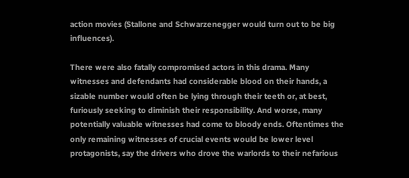action movies (Stallone and Schwarzenegger would turn out to be big influences).

There were also fatally compromised actors in this drama. Many witnesses and defendants had considerable blood on their hands, a sizable number would often be lying through their teeth or, at best, furiously seeking to diminish their responsibility. And worse, many potentially valuable witnesses had come to bloody ends. Oftentimes the only remaining witnesses of crucial events would be lower level protagonists, say the drivers who drove the warlords to their nefarious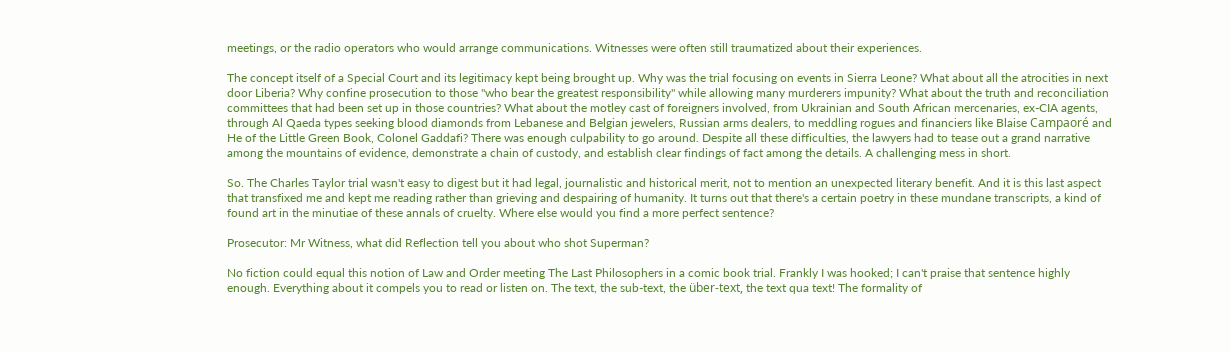meetings, or the radio operators who would arrange communications. Witnesses were often still traumatized about their experiences.

The concept itself of a Special Court and its legitimacy kept being brought up. Why was the trial focusing on events in Sierra Leone? What about all the atrocities in next door Liberia? Why confine prosecution to those "who bear the greatest responsibility" while allowing many murderers impunity? What about the truth and reconciliation committees that had been set up in those countries? What about the motley cast of foreigners involved, from Ukrainian and South African mercenaries, ex-CIA agents, through Al Qaeda types seeking blood diamonds from Lebanese and Belgian jewelers, Russian arms dealers, to meddling rogues and financiers like Blaise Campaoré and He of the Little Green Book, Colonel Gaddafi? There was enough culpability to go around. Despite all these difficulties, the lawyers had to tease out a grand narrative among the mountains of evidence, demonstrate a chain of custody, and establish clear findings of fact among the details. A challenging mess in short.

So. The Charles Taylor trial wasn't easy to digest but it had legal, journalistic and historical merit, not to mention an unexpected literary benefit. And it is this last aspect that transfixed me and kept me reading rather than grieving and despairing of humanity. It turns out that there's a certain poetry in these mundane transcripts, a kind of found art in the minutiae of these annals of cruelty. Where else would you find a more perfect sentence?

Prosecutor: Mr Witness, what did Reflection tell you about who shot Superman?

No fiction could equal this notion of Law and Order meeting The Last Philosophers in a comic book trial. Frankly I was hooked; I can't praise that sentence highly enough. Everything about it compels you to read or listen on. The text, the sub-text, the über-text, the text qua text! The formality of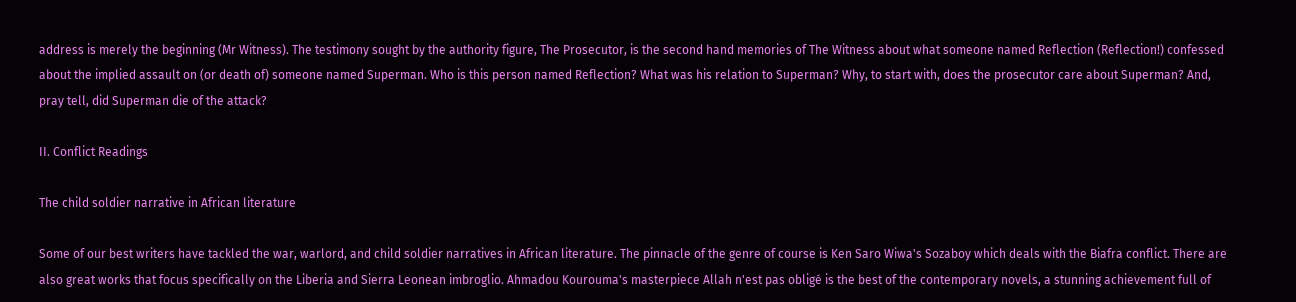address is merely the beginning (Mr Witness). The testimony sought by the authority figure, The Prosecutor, is the second hand memories of The Witness about what someone named Reflection (Reflection!) confessed about the implied assault on (or death of) someone named Superman. Who is this person named Reflection? What was his relation to Superman? Why, to start with, does the prosecutor care about Superman? And, pray tell, did Superman die of the attack?

II. Conflict Readings

The child soldier narrative in African literature

Some of our best writers have tackled the war, warlord, and child soldier narratives in African literature. The pinnacle of the genre of course is Ken Saro Wiwa's Sozaboy which deals with the Biafra conflict. There are also great works that focus specifically on the Liberia and Sierra Leonean imbroglio. Ahmadou Kourouma's masterpiece Allah n'est pas obligé is the best of the contemporary novels, a stunning achievement full of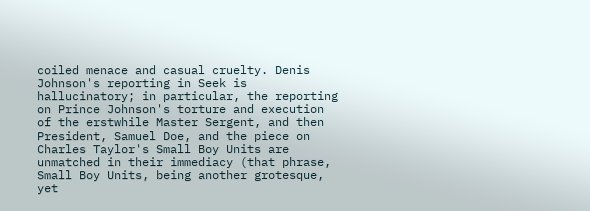coiled menace and casual cruelty. Denis Johnson's reporting in Seek is hallucinatory; in particular, the reporting on Prince Johnson's torture and execution of the erstwhile Master Sergent, and then President, Samuel Doe, and the piece on Charles Taylor's Small Boy Units are unmatched in their immediacy (that phrase, Small Boy Units, being another grotesque, yet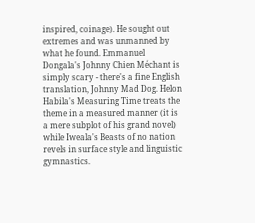inspired, coinage). He sought out extremes and was unmanned by what he found. Emmanuel Dongala's Johnny Chien Méchant is simply scary - there's a fine English translation, Johnny Mad Dog. Helon Habila's Measuring Time treats the theme in a measured manner (it is a mere subplot of his grand novel) while Iweala's Beasts of no nation revels in surface style and linguistic gymnastics.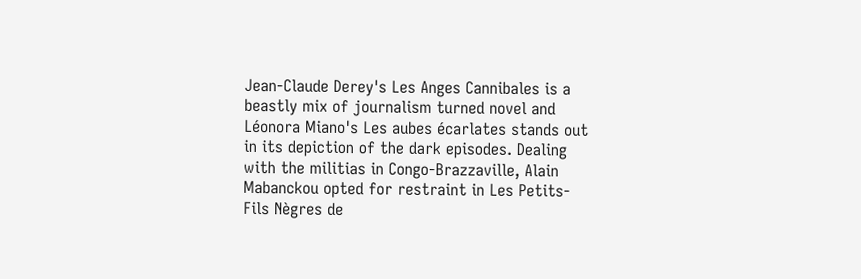Jean-Claude Derey's Les Anges Cannibales is a beastly mix of journalism turned novel and Léonora Miano's Les aubes écarlates stands out in its depiction of the dark episodes. Dealing with the militias in Congo-Brazzaville, Alain Mabanckou opted for restraint in Les Petits-Fils Nègres de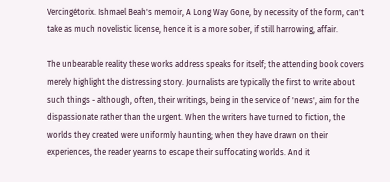Vercingétorix. Ishmael Beah's memoir, A Long Way Gone, by necessity of the form, can't take as much novelistic license, hence it is a more sober, if still harrowing, affair.

The unbearable reality these works address speaks for itself; the attending book covers merely highlight the distressing story. Journalists are typically the first to write about such things - although, often, their writings, being in the service of 'news', aim for the dispassionate rather than the urgent. When the writers have turned to fiction, the worlds they created were uniformly haunting; when they have drawn on their experiences, the reader yearns to escape their suffocating worlds. And it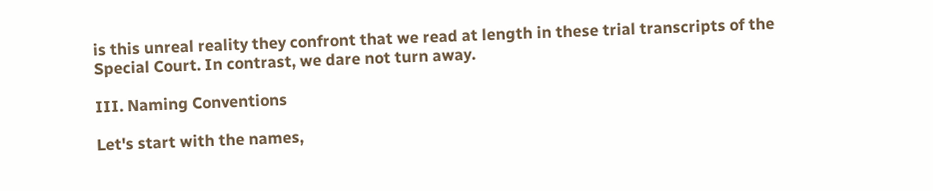is this unreal reality they confront that we read at length in these trial transcripts of the Special Court. In contrast, we dare not turn away.

III. Naming Conventions

Let's start with the names,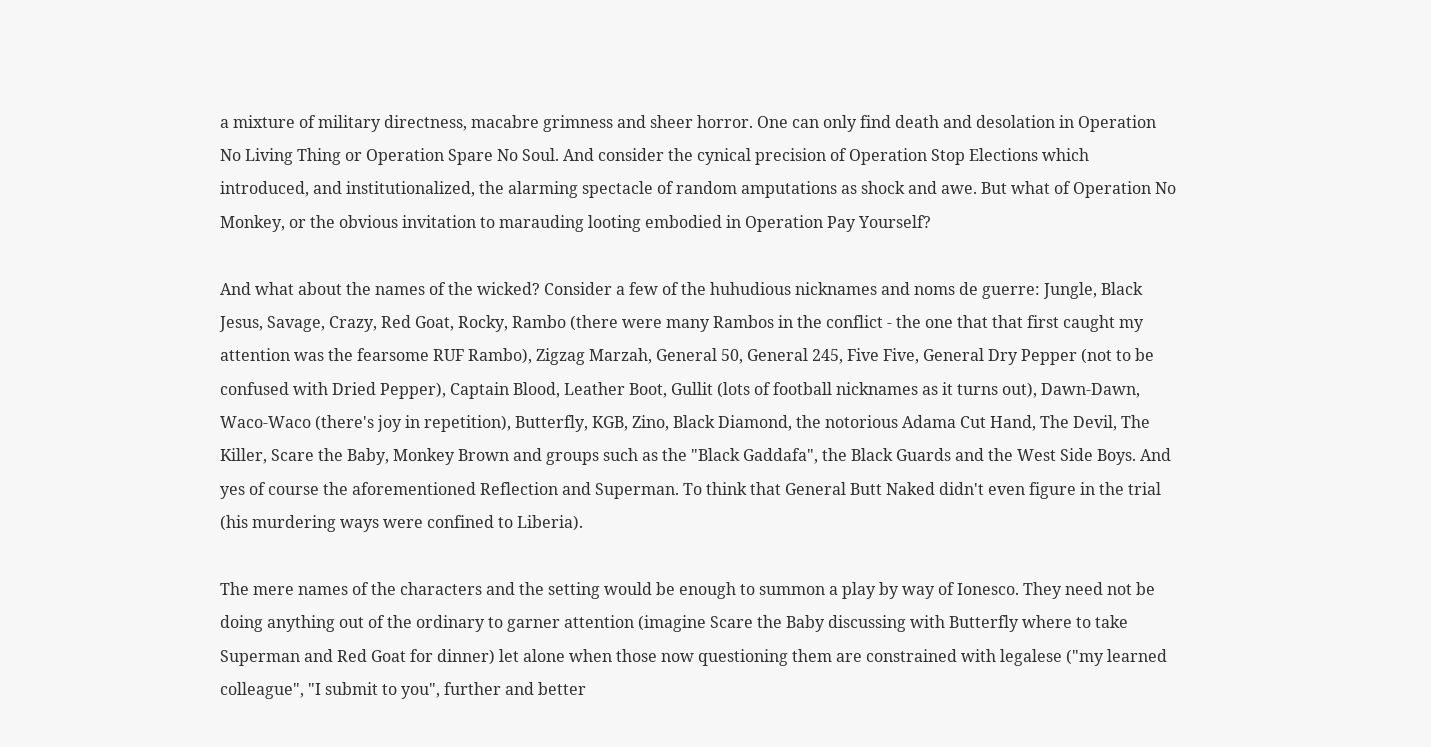a mixture of military directness, macabre grimness and sheer horror. One can only find death and desolation in Operation No Living Thing or Operation Spare No Soul. And consider the cynical precision of Operation Stop Elections which introduced, and institutionalized, the alarming spectacle of random amputations as shock and awe. But what of Operation No Monkey, or the obvious invitation to marauding looting embodied in Operation Pay Yourself?

And what about the names of the wicked? Consider a few of the huhudious nicknames and noms de guerre: Jungle, Black Jesus, Savage, Crazy, Red Goat, Rocky, Rambo (there were many Rambos in the conflict - the one that that first caught my attention was the fearsome RUF Rambo), Zigzag Marzah, General 50, General 245, Five Five, General Dry Pepper (not to be confused with Dried Pepper), Captain Blood, Leather Boot, Gullit (lots of football nicknames as it turns out), Dawn-Dawn, Waco-Waco (there's joy in repetition), Butterfly, KGB, Zino, Black Diamond, the notorious Adama Cut Hand, The Devil, The Killer, Scare the Baby, Monkey Brown and groups such as the "Black Gaddafa", the Black Guards and the West Side Boys. And yes of course the aforementioned Reflection and Superman. To think that General Butt Naked didn't even figure in the trial (his murdering ways were confined to Liberia).

The mere names of the characters and the setting would be enough to summon a play by way of Ionesco. They need not be doing anything out of the ordinary to garner attention (imagine Scare the Baby discussing with Butterfly where to take Superman and Red Goat for dinner) let alone when those now questioning them are constrained with legalese ("my learned colleague", "I submit to you", further and better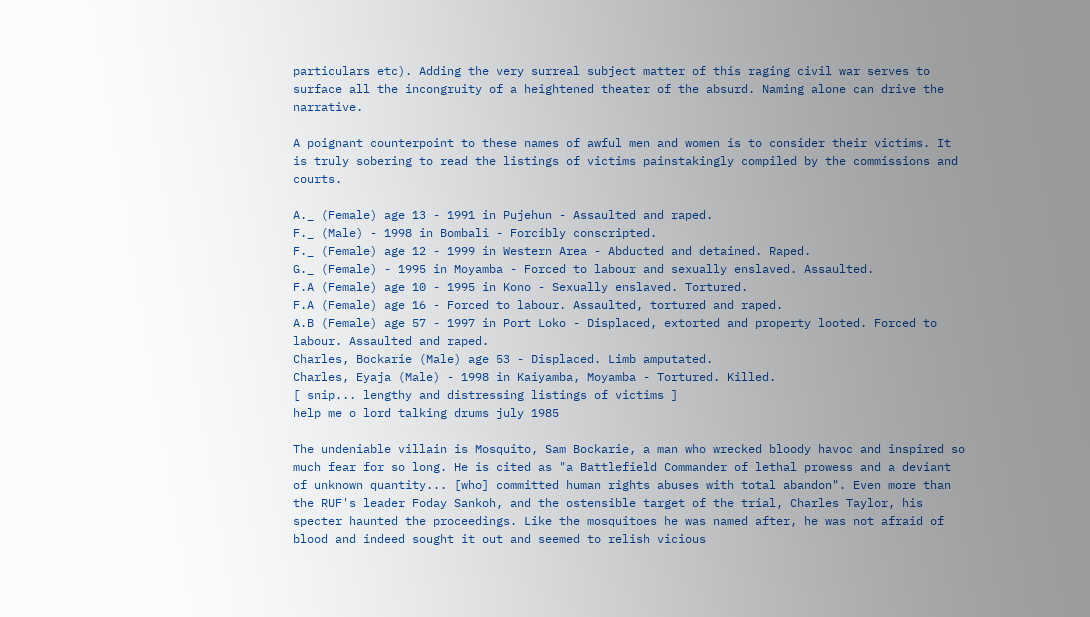particulars etc). Adding the very surreal subject matter of this raging civil war serves to surface all the incongruity of a heightened theater of the absurd. Naming alone can drive the narrative.

A poignant counterpoint to these names of awful men and women is to consider their victims. It is truly sobering to read the listings of victims painstakingly compiled by the commissions and courts.

A._ (Female) age 13 - 1991 in Pujehun - Assaulted and raped.
F._ (Male) - 1998 in Bombali - Forcibly conscripted.
F._ (Female) age 12 - 1999 in Western Area - Abducted and detained. Raped.
G._ (Female) - 1995 in Moyamba - Forced to labour and sexually enslaved. Assaulted.
F.A (Female) age 10 - 1995 in Kono - Sexually enslaved. Tortured.
F.A (Female) age 16 - Forced to labour. Assaulted, tortured and raped.
A.B (Female) age 57 - 1997 in Port Loko - Displaced, extorted and property looted. Forced to labour. Assaulted and raped.
Charles, Bockarie (Male) age 53 - Displaced. Limb amputated.
Charles, Eyaja (Male) - 1998 in Kaiyamba, Moyamba - Tortured. Killed.
[ snip... lengthy and distressing listings of victims ]
help me o lord talking drums july 1985

The undeniable villain is Mosquito, Sam Bockarie, a man who wrecked bloody havoc and inspired so much fear for so long. He is cited as "a Battlefield Commander of lethal prowess and a deviant of unknown quantity... [who] committed human rights abuses with total abandon". Even more than the RUF's leader Foday Sankoh, and the ostensible target of the trial, Charles Taylor, his specter haunted the proceedings. Like the mosquitoes he was named after, he was not afraid of blood and indeed sought it out and seemed to relish vicious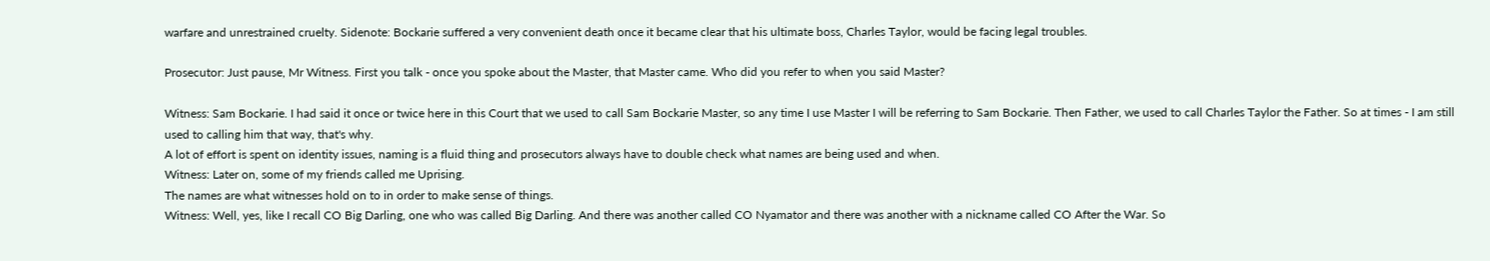warfare and unrestrained cruelty. Sidenote: Bockarie suffered a very convenient death once it became clear that his ultimate boss, Charles Taylor, would be facing legal troubles.

Prosecutor: Just pause, Mr Witness. First you talk - once you spoke about the Master, that Master came. Who did you refer to when you said Master?

Witness: Sam Bockarie. I had said it once or twice here in this Court that we used to call Sam Bockarie Master, so any time I use Master I will be referring to Sam Bockarie. Then Father, we used to call Charles Taylor the Father. So at times - I am still used to calling him that way, that's why.
A lot of effort is spent on identity issues, naming is a fluid thing and prosecutors always have to double check what names are being used and when.
Witness: Later on, some of my friends called me Uprising.
The names are what witnesses hold on to in order to make sense of things.
Witness: Well, yes, like I recall CO Big Darling, one who was called Big Darling. And there was another called CO Nyamator and there was another with a nickname called CO After the War. So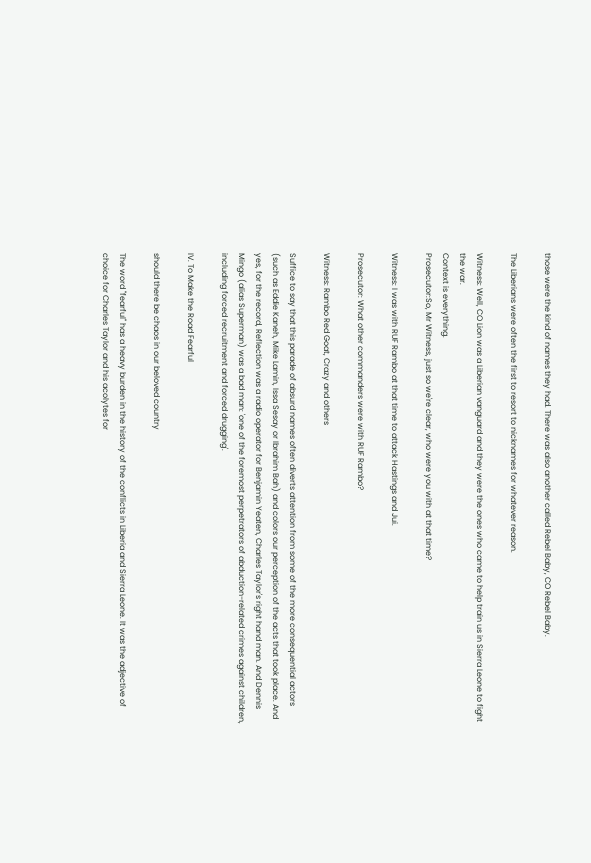those were the kind of names they had. There was also another called Rebel Baby, CO Rebel Baby.

The Liberians were often the first to resort to nicknames for whatever reason.

Witness: Well, CO Lion was a Liberian vanguard and they were the ones who came to help train us in Sierra Leone to fight the war.
Context is everything.
Prosecutor:So, Mr Witness, just so we're clear, who were you with at that time?

Witness: I was with RUF Rambo at that time to attack Hastings and Jui.

Prosecutor: What other commanders were with RUF Rambo?

Witness: Rambo Red Goat, Crazy and others

Suffice to say that this parade of absurd names often diverts attention from some of the more consequential actors (such as Eddie Kaneh, Mike Lamin, Issa Sesay or Ibrahim Bah) and colors our perception of the acts that took place. And yes, for the record, Reflection was a radio operator for Benjamin Yeaten, Charles Taylor's right hand man. And Dennis Mingo (alias Superman) was a bad man: 'one of the foremost perpetrators of abduction-related crimes against children, including forced recruitment and forced drugging'.

IV. To Make the Road Fearful

should there be chaos in our beloved country

The word "fearful" has a heavy burden in the history of the conflicts in Liberia and Sierra Leone. It was the adjective of choice for Charles Taylor and his acolytes for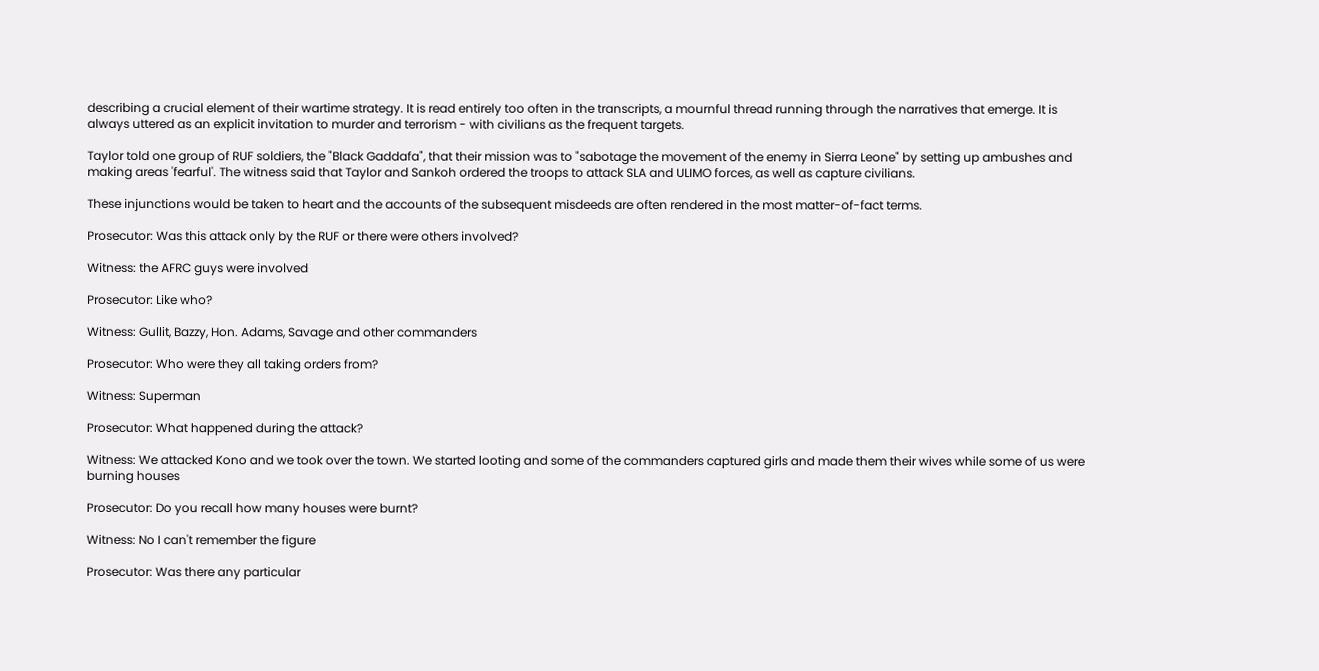describing a crucial element of their wartime strategy. It is read entirely too often in the transcripts, a mournful thread running through the narratives that emerge. It is always uttered as an explicit invitation to murder and terrorism - with civilians as the frequent targets.

Taylor told one group of RUF soldiers, the "Black Gaddafa", that their mission was to "sabotage the movement of the enemy in Sierra Leone" by setting up ambushes and making areas 'fearful'. The witness said that Taylor and Sankoh ordered the troops to attack SLA and ULIMO forces, as well as capture civilians.

These injunctions would be taken to heart and the accounts of the subsequent misdeeds are often rendered in the most matter-of-fact terms.

Prosecutor: Was this attack only by the RUF or there were others involved?

Witness: the AFRC guys were involved

Prosecutor: Like who?

Witness: Gullit, Bazzy, Hon. Adams, Savage and other commanders

Prosecutor: Who were they all taking orders from?

Witness: Superman

Prosecutor: What happened during the attack?

Witness: We attacked Kono and we took over the town. We started looting and some of the commanders captured girls and made them their wives while some of us were burning houses

Prosecutor: Do you recall how many houses were burnt?

Witness: No I can't remember the figure

Prosecutor: Was there any particular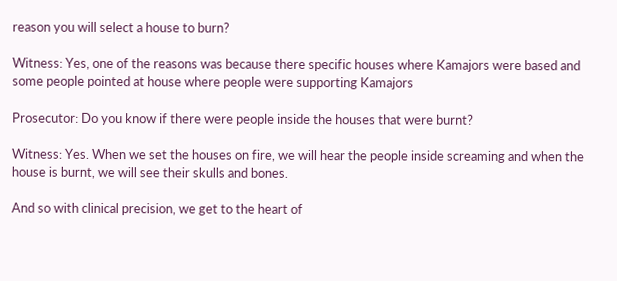reason you will select a house to burn?

Witness: Yes, one of the reasons was because there specific houses where Kamajors were based and some people pointed at house where people were supporting Kamajors

Prosecutor: Do you know if there were people inside the houses that were burnt?

Witness: Yes. When we set the houses on fire, we will hear the people inside screaming and when the house is burnt, we will see their skulls and bones.

And so with clinical precision, we get to the heart of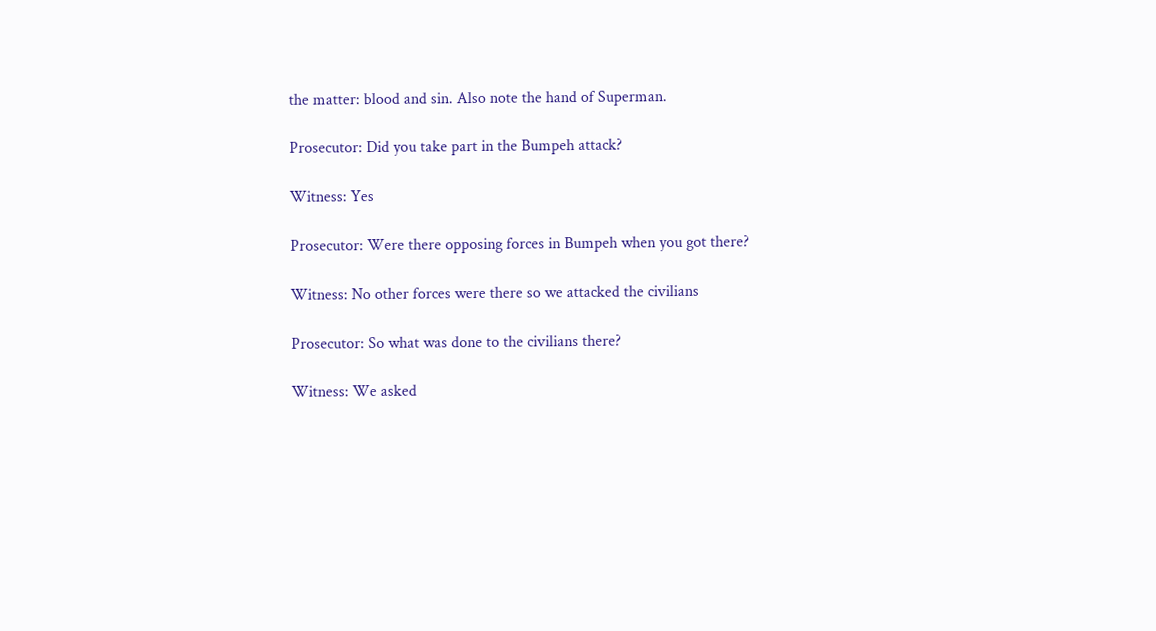the matter: blood and sin. Also note the hand of Superman.

Prosecutor: Did you take part in the Bumpeh attack?

Witness: Yes

Prosecutor: Were there opposing forces in Bumpeh when you got there?

Witness: No other forces were there so we attacked the civilians

Prosecutor: So what was done to the civilians there?

Witness: We asked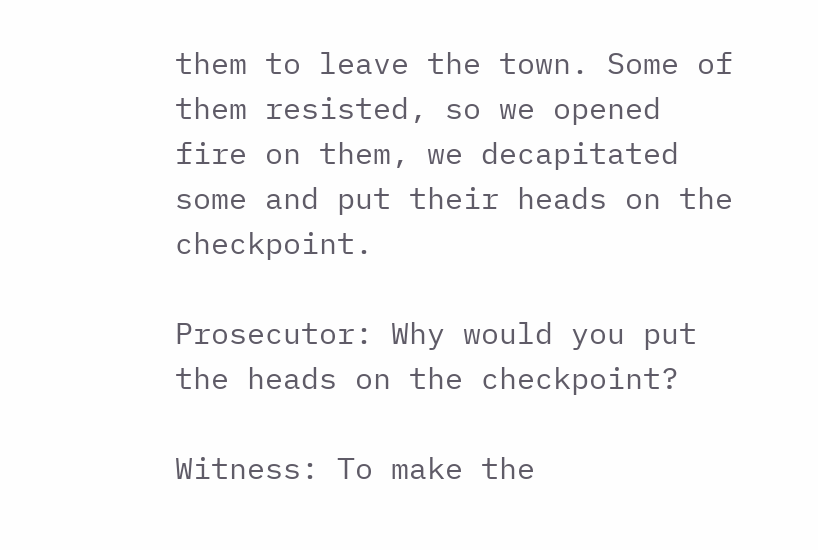them to leave the town. Some of them resisted, so we opened fire on them, we decapitated some and put their heads on the checkpoint.

Prosecutor: Why would you put the heads on the checkpoint?

Witness: To make the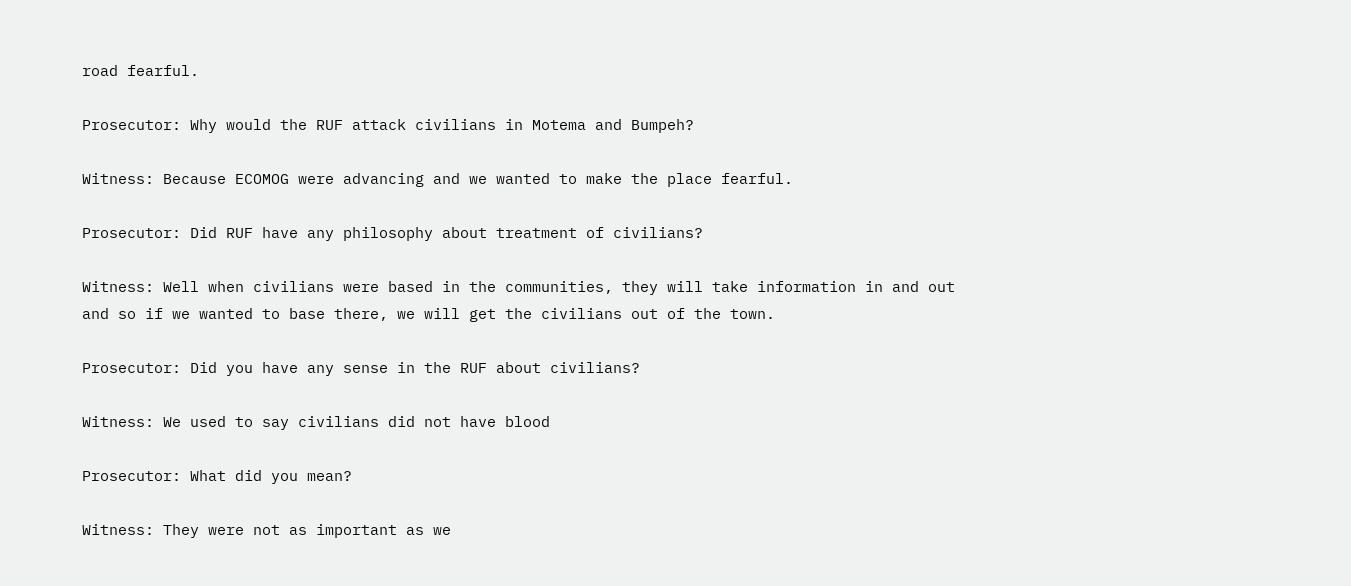road fearful.

Prosecutor: Why would the RUF attack civilians in Motema and Bumpeh?

Witness: Because ECOMOG were advancing and we wanted to make the place fearful.

Prosecutor: Did RUF have any philosophy about treatment of civilians?

Witness: Well when civilians were based in the communities, they will take information in and out and so if we wanted to base there, we will get the civilians out of the town.

Prosecutor: Did you have any sense in the RUF about civilians?

Witness: We used to say civilians did not have blood

Prosecutor: What did you mean?

Witness: They were not as important as we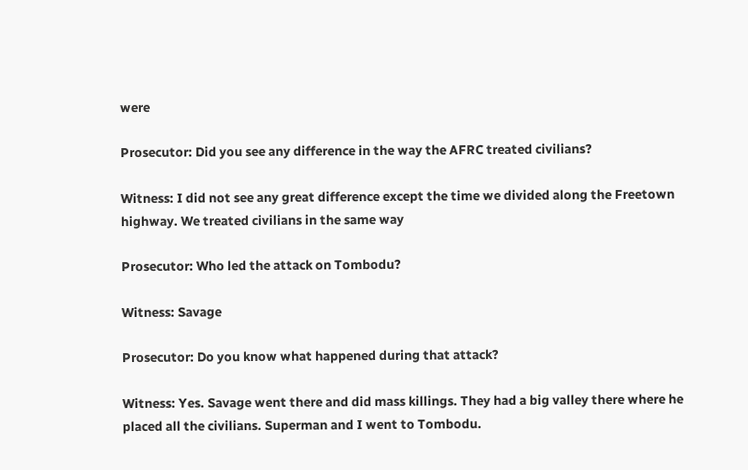were

Prosecutor: Did you see any difference in the way the AFRC treated civilians?

Witness: I did not see any great difference except the time we divided along the Freetown highway. We treated civilians in the same way

Prosecutor: Who led the attack on Tombodu?

Witness: Savage

Prosecutor: Do you know what happened during that attack?

Witness: Yes. Savage went there and did mass killings. They had a big valley there where he placed all the civilians. Superman and I went to Tombodu.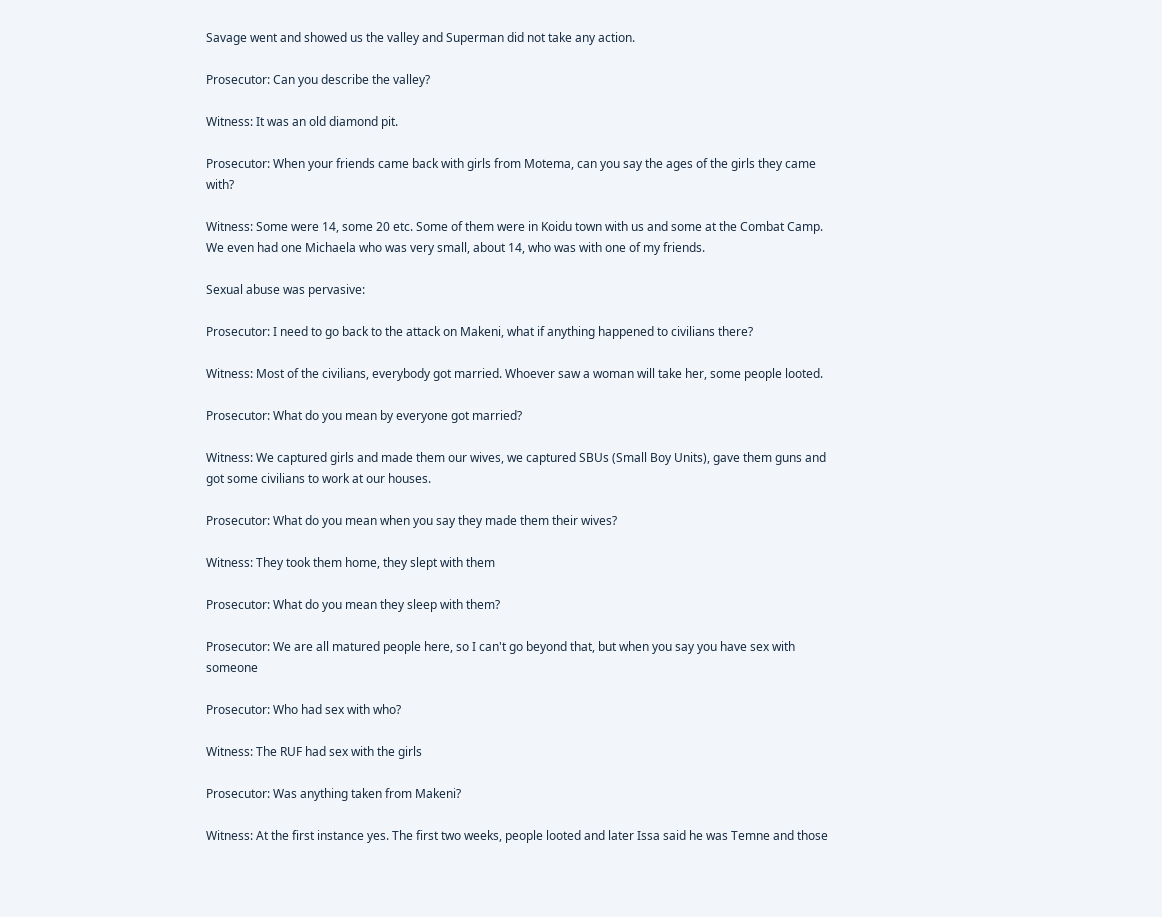Savage went and showed us the valley and Superman did not take any action.

Prosecutor: Can you describe the valley?

Witness: It was an old diamond pit.

Prosecutor: When your friends came back with girls from Motema, can you say the ages of the girls they came with?

Witness: Some were 14, some 20 etc. Some of them were in Koidu town with us and some at the Combat Camp. We even had one Michaela who was very small, about 14, who was with one of my friends.

Sexual abuse was pervasive:

Prosecutor: I need to go back to the attack on Makeni, what if anything happened to civilians there?

Witness: Most of the civilians, everybody got married. Whoever saw a woman will take her, some people looted.

Prosecutor: What do you mean by everyone got married?

Witness: We captured girls and made them our wives, we captured SBUs (Small Boy Units), gave them guns and got some civilians to work at our houses.

Prosecutor: What do you mean when you say they made them their wives?

Witness: They took them home, they slept with them

Prosecutor: What do you mean they sleep with them?

Prosecutor: We are all matured people here, so I can't go beyond that, but when you say you have sex with someone

Prosecutor: Who had sex with who?

Witness: The RUF had sex with the girls

Prosecutor: Was anything taken from Makeni?

Witness: At the first instance yes. The first two weeks, people looted and later Issa said he was Temne and those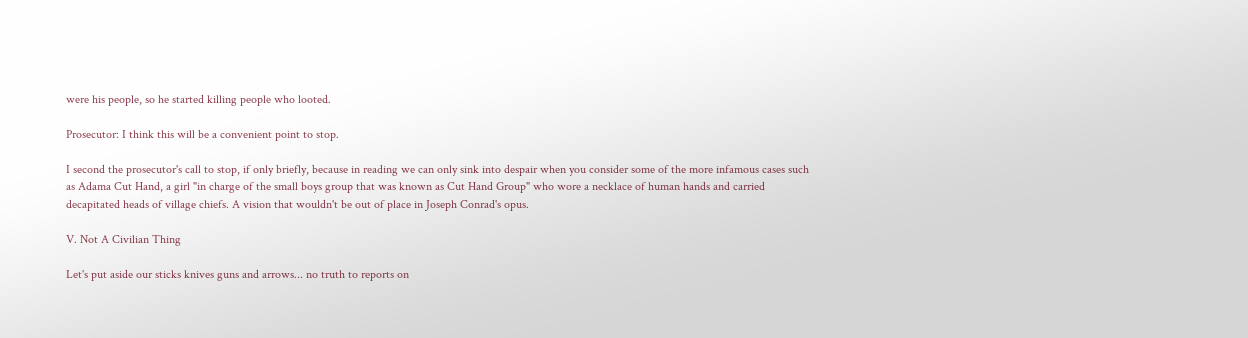were his people, so he started killing people who looted.

Prosecutor: I think this will be a convenient point to stop.

I second the prosecutor's call to stop, if only briefly, because in reading we can only sink into despair when you consider some of the more infamous cases such as Adama Cut Hand, a girl "in charge of the small boys group that was known as Cut Hand Group" who wore a necklace of human hands and carried decapitated heads of village chiefs. A vision that wouldn't be out of place in Joseph Conrad's opus.

V. Not A Civilian Thing

Let's put aside our sticks knives guns and arrows... no truth to reports on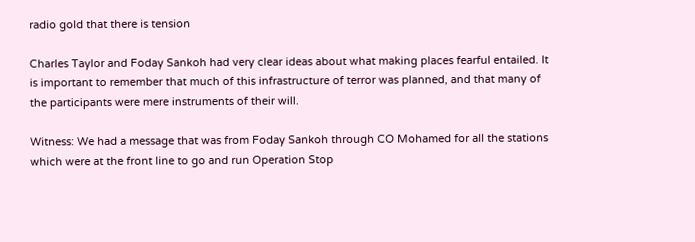radio gold that there is tension

Charles Taylor and Foday Sankoh had very clear ideas about what making places fearful entailed. It is important to remember that much of this infrastructure of terror was planned, and that many of the participants were mere instruments of their will.

Witness: We had a message that was from Foday Sankoh through CO Mohamed for all the stations which were at the front line to go and run Operation Stop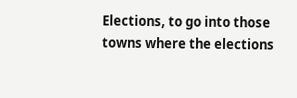Elections, to go into those towns where the elections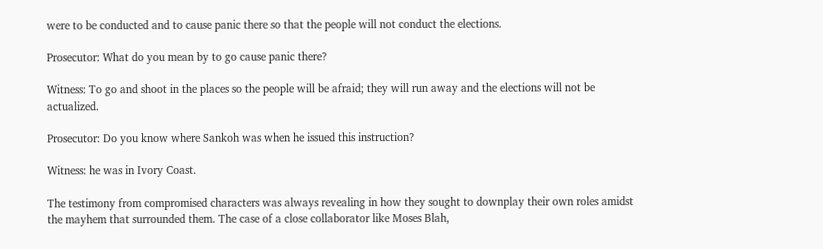were to be conducted and to cause panic there so that the people will not conduct the elections.

Prosecutor: What do you mean by to go cause panic there?

Witness: To go and shoot in the places so the people will be afraid; they will run away and the elections will not be actualized.

Prosecutor: Do you know where Sankoh was when he issued this instruction?

Witness: he was in Ivory Coast.

The testimony from compromised characters was always revealing in how they sought to downplay their own roles amidst the mayhem that surrounded them. The case of a close collaborator like Moses Blah,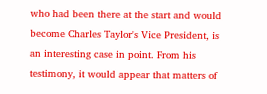who had been there at the start and would become Charles Taylor's Vice President, is an interesting case in point. From his testimony, it would appear that matters of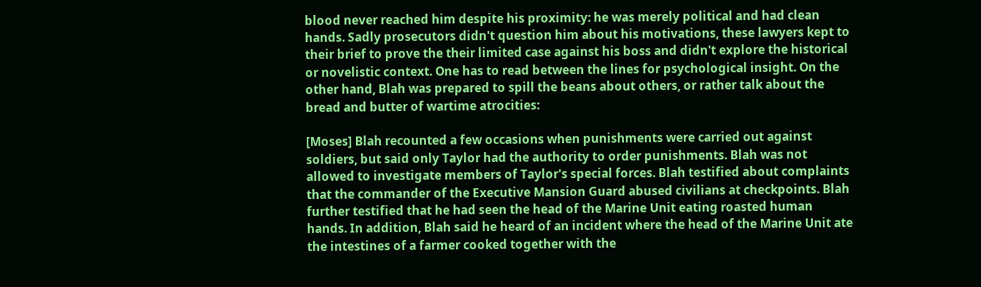blood never reached him despite his proximity: he was merely political and had clean hands. Sadly prosecutors didn't question him about his motivations, these lawyers kept to their brief to prove the their limited case against his boss and didn't explore the historical or novelistic context. One has to read between the lines for psychological insight. On the other hand, Blah was prepared to spill the beans about others, or rather talk about the bread and butter of wartime atrocities:

[Moses] Blah recounted a few occasions when punishments were carried out against soldiers, but said only Taylor had the authority to order punishments. Blah was not allowed to investigate members of Taylor's special forces. Blah testified about complaints that the commander of the Executive Mansion Guard abused civilians at checkpoints. Blah further testified that he had seen the head of the Marine Unit eating roasted human hands. In addition, Blah said he heard of an incident where the head of the Marine Unit ate the intestines of a farmer cooked together with the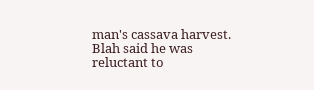man's cassava harvest. Blah said he was reluctant to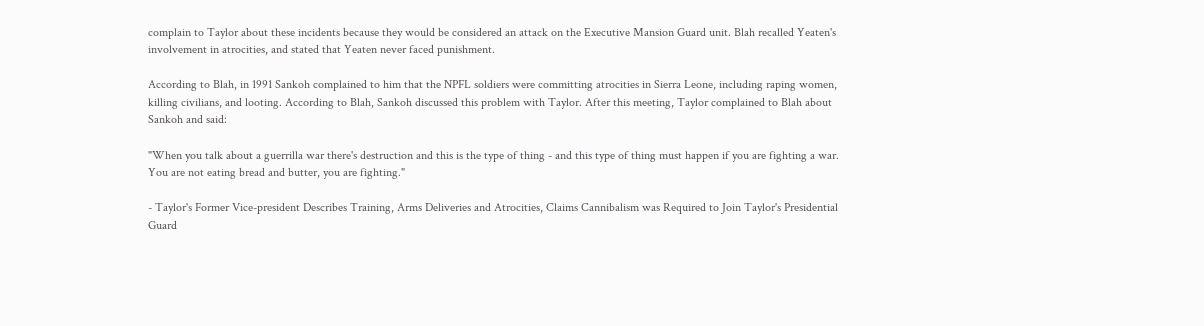complain to Taylor about these incidents because they would be considered an attack on the Executive Mansion Guard unit. Blah recalled Yeaten's involvement in atrocities, and stated that Yeaten never faced punishment.

According to Blah, in 1991 Sankoh complained to him that the NPFL soldiers were committing atrocities in Sierra Leone, including raping women, killing civilians, and looting. According to Blah, Sankoh discussed this problem with Taylor. After this meeting, Taylor complained to Blah about Sankoh and said:

"When you talk about a guerrilla war there's destruction and this is the type of thing - and this type of thing must happen if you are fighting a war. You are not eating bread and butter, you are fighting."

- Taylor's Former Vice-president Describes Training, Arms Deliveries and Atrocities, Claims Cannibalism was Required to Join Taylor's Presidential Guard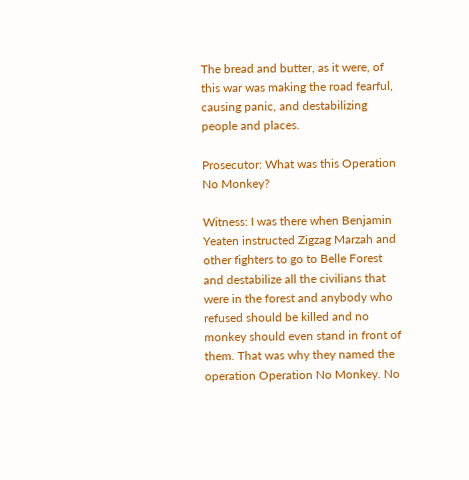The bread and butter, as it were, of this war was making the road fearful, causing panic, and destabilizing people and places.

Prosecutor: What was this Operation No Monkey?

Witness: I was there when Benjamin Yeaten instructed Zigzag Marzah and other fighters to go to Belle Forest and destabilize all the civilians that were in the forest and anybody who refused should be killed and no monkey should even stand in front of them. That was why they named the operation Operation No Monkey. No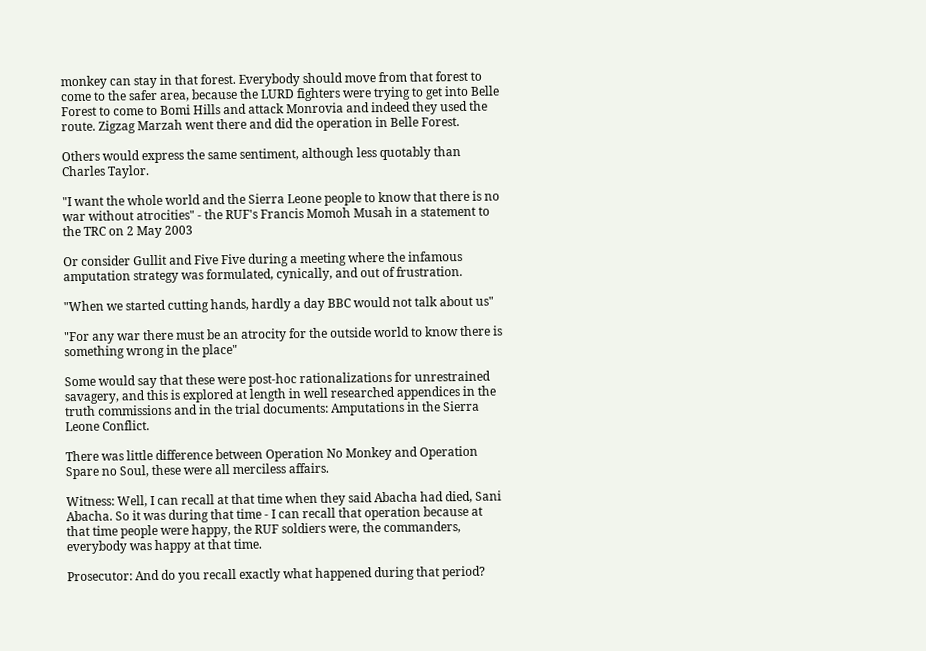monkey can stay in that forest. Everybody should move from that forest to come to the safer area, because the LURD fighters were trying to get into Belle Forest to come to Bomi Hills and attack Monrovia and indeed they used the route. Zigzag Marzah went there and did the operation in Belle Forest.

Others would express the same sentiment, although less quotably than Charles Taylor.

"I want the whole world and the Sierra Leone people to know that there is no war without atrocities" - the RUF's Francis Momoh Musah in a statement to the TRC on 2 May 2003

Or consider Gullit and Five Five during a meeting where the infamous amputation strategy was formulated, cynically, and out of frustration.

"When we started cutting hands, hardly a day BBC would not talk about us"

"For any war there must be an atrocity for the outside world to know there is something wrong in the place"

Some would say that these were post-hoc rationalizations for unrestrained savagery, and this is explored at length in well researched appendices in the truth commissions and in the trial documents: Amputations in the Sierra Leone Conflict.

There was little difference between Operation No Monkey and Operation Spare no Soul, these were all merciless affairs.

Witness: Well, I can recall at that time when they said Abacha had died, Sani Abacha. So it was during that time - I can recall that operation because at that time people were happy, the RUF soldiers were, the commanders, everybody was happy at that time.

Prosecutor: And do you recall exactly what happened during that period?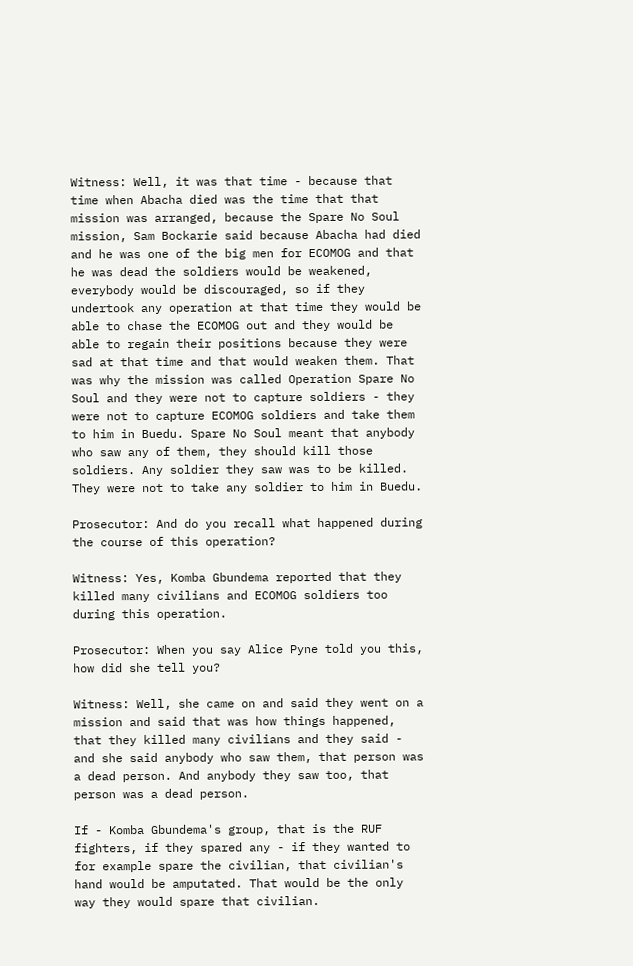Witness: Well, it was that time - because that time when Abacha died was the time that that mission was arranged, because the Spare No Soul mission, Sam Bockarie said because Abacha had died and he was one of the big men for ECOMOG and that he was dead the soldiers would be weakened, everybody would be discouraged, so if they undertook any operation at that time they would be able to chase the ECOMOG out and they would be able to regain their positions because they were sad at that time and that would weaken them. That was why the mission was called Operation Spare No Soul and they were not to capture soldiers - they were not to capture ECOMOG soldiers and take them to him in Buedu. Spare No Soul meant that anybody who saw any of them, they should kill those soldiers. Any soldier they saw was to be killed. They were not to take any soldier to him in Buedu.

Prosecutor: And do you recall what happened during the course of this operation?

Witness: Yes, Komba Gbundema reported that they killed many civilians and ECOMOG soldiers too during this operation.

Prosecutor: When you say Alice Pyne told you this, how did she tell you?

Witness: Well, she came on and said they went on a mission and said that was how things happened, that they killed many civilians and they said - and she said anybody who saw them, that person was a dead person. And anybody they saw too, that person was a dead person.

If - Komba Gbundema's group, that is the RUF fighters, if they spared any - if they wanted to for example spare the civilian, that civilian's hand would be amputated. That would be the only way they would spare that civilian.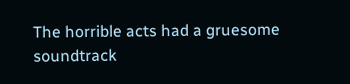The horrible acts had a gruesome soundtrack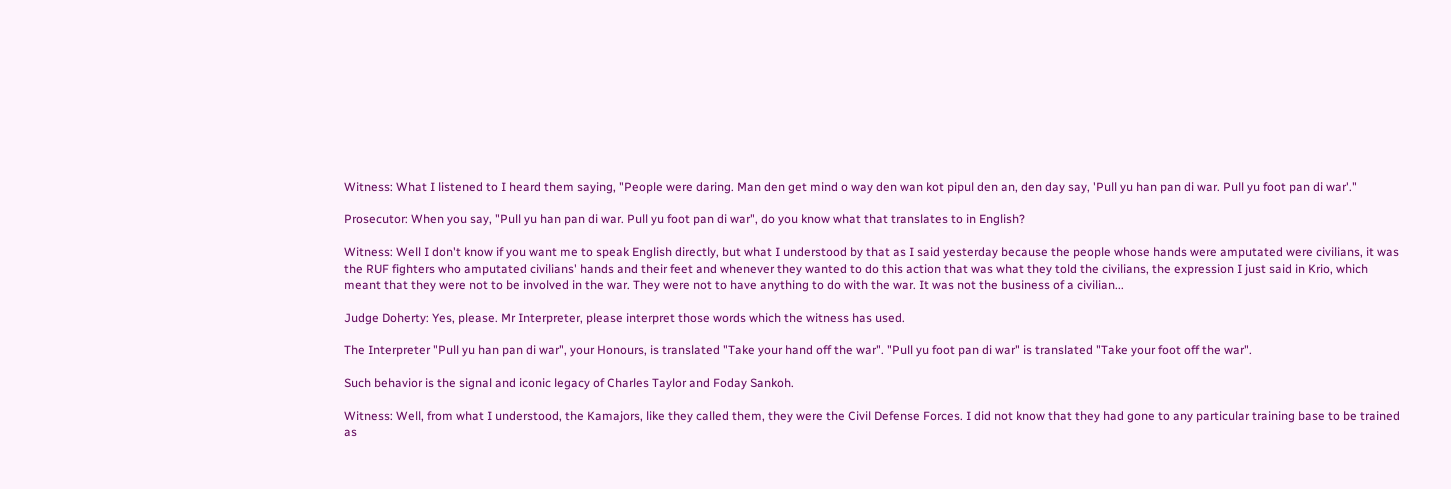Witness: What I listened to I heard them saying, "People were daring. Man den get mind o way den wan kot pipul den an, den day say, 'Pull yu han pan di war. Pull yu foot pan di war'."

Prosecutor: When you say, "Pull yu han pan di war. Pull yu foot pan di war", do you know what that translates to in English?

Witness: Well I don't know if you want me to speak English directly, but what I understood by that as I said yesterday because the people whose hands were amputated were civilians, it was the RUF fighters who amputated civilians' hands and their feet and whenever they wanted to do this action that was what they told the civilians, the expression I just said in Krio, which meant that they were not to be involved in the war. They were not to have anything to do with the war. It was not the business of a civilian...

Judge Doherty: Yes, please. Mr Interpreter, please interpret those words which the witness has used.

The Interpreter "Pull yu han pan di war", your Honours, is translated "Take your hand off the war". "Pull yu foot pan di war" is translated "Take your foot off the war".

Such behavior is the signal and iconic legacy of Charles Taylor and Foday Sankoh.

Witness: Well, from what I understood, the Kamajors, like they called them, they were the Civil Defense Forces. I did not know that they had gone to any particular training base to be trained as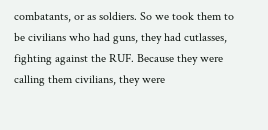combatants, or as soldiers. So we took them to be civilians who had guns, they had cutlasses, fighting against the RUF. Because they were calling them civilians, they were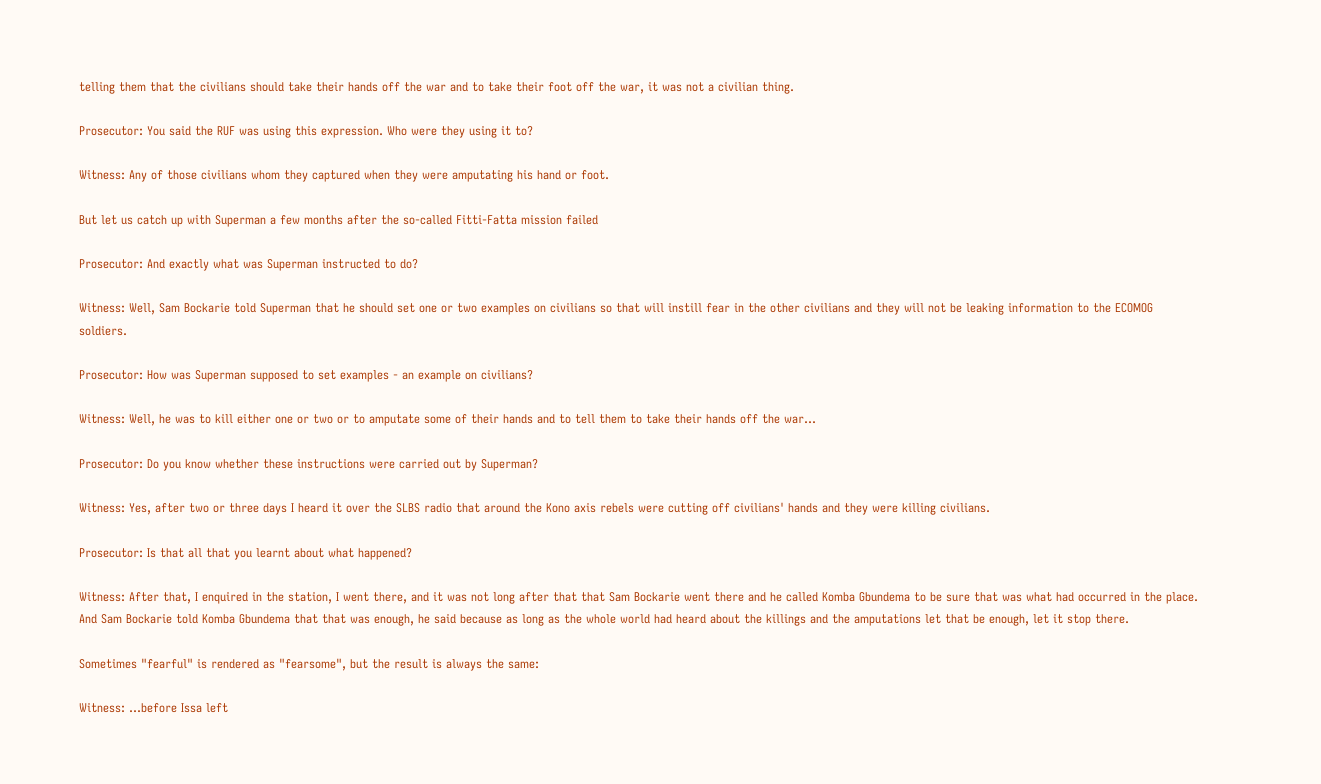telling them that the civilians should take their hands off the war and to take their foot off the war, it was not a civilian thing.

Prosecutor: You said the RUF was using this expression. Who were they using it to?

Witness: Any of those civilians whom they captured when they were amputating his hand or foot.

But let us catch up with Superman a few months after the so-called Fitti-Fatta mission failed

Prosecutor: And exactly what was Superman instructed to do?

Witness: Well, Sam Bockarie told Superman that he should set one or two examples on civilians so that will instill fear in the other civilians and they will not be leaking information to the ECOMOG soldiers.

Prosecutor: How was Superman supposed to set examples - an example on civilians?

Witness: Well, he was to kill either one or two or to amputate some of their hands and to tell them to take their hands off the war...

Prosecutor: Do you know whether these instructions were carried out by Superman?

Witness: Yes, after two or three days I heard it over the SLBS radio that around the Kono axis rebels were cutting off civilians' hands and they were killing civilians.

Prosecutor: Is that all that you learnt about what happened?

Witness: After that, I enquired in the station, I went there, and it was not long after that that Sam Bockarie went there and he called Komba Gbundema to be sure that was what had occurred in the place. And Sam Bockarie told Komba Gbundema that that was enough, he said because as long as the whole world had heard about the killings and the amputations let that be enough, let it stop there.

Sometimes "fearful" is rendered as "fearsome", but the result is always the same:

Witness: ...before Issa left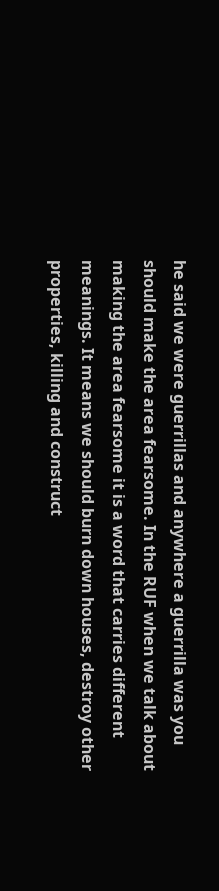he said we were guerrillas and anywhere a guerrilla was you should make the area fearsome. In the RUF when we talk about making the area fearsome it is a word that carries different meanings. It means we should burn down houses, destroy other properties, killing and construct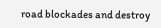road blockades and destroy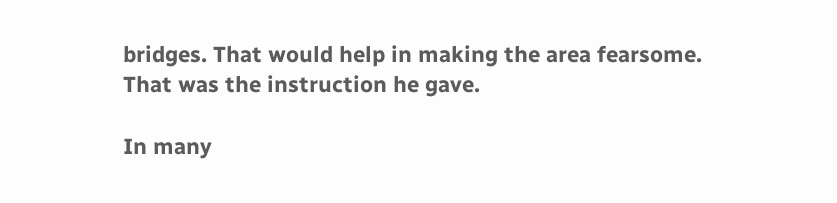bridges. That would help in making the area fearsome. That was the instruction he gave.

In many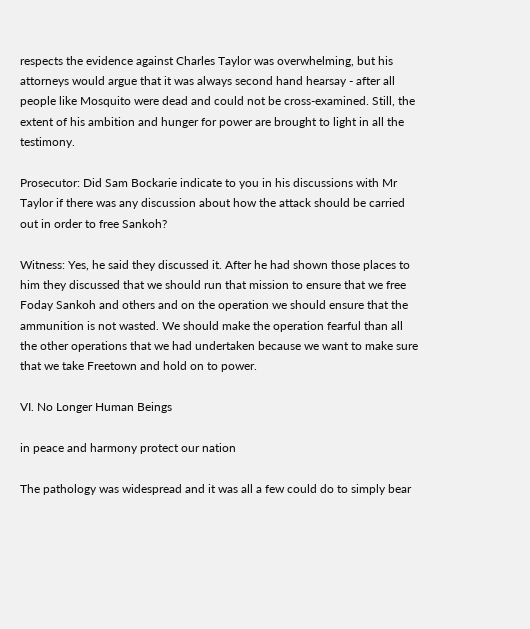respects the evidence against Charles Taylor was overwhelming, but his attorneys would argue that it was always second hand hearsay - after all people like Mosquito were dead and could not be cross-examined. Still, the extent of his ambition and hunger for power are brought to light in all the testimony.

Prosecutor: Did Sam Bockarie indicate to you in his discussions with Mr Taylor if there was any discussion about how the attack should be carried out in order to free Sankoh?

Witness: Yes, he said they discussed it. After he had shown those places to him they discussed that we should run that mission to ensure that we free Foday Sankoh and others and on the operation we should ensure that the ammunition is not wasted. We should make the operation fearful than all the other operations that we had undertaken because we want to make sure that we take Freetown and hold on to power.

VI. No Longer Human Beings

in peace and harmony protect our nation

The pathology was widespread and it was all a few could do to simply bear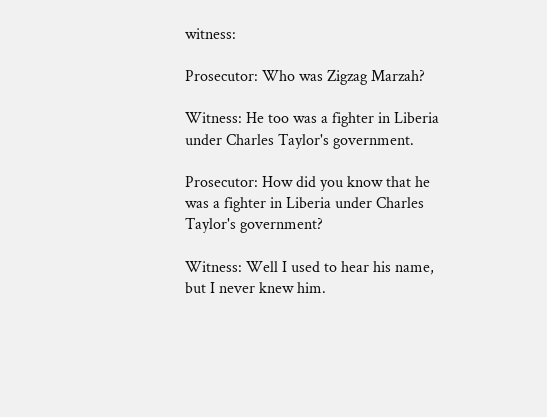witness:

Prosecutor: Who was Zigzag Marzah?

Witness: He too was a fighter in Liberia under Charles Taylor's government.

Prosecutor: How did you know that he was a fighter in Liberia under Charles Taylor's government?

Witness: Well I used to hear his name, but I never knew him.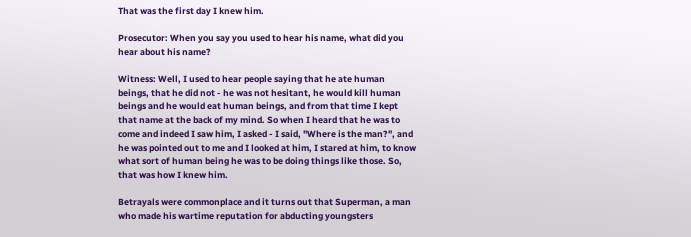That was the first day I knew him.

Prosecutor: When you say you used to hear his name, what did you hear about his name?

Witness: Well, I used to hear people saying that he ate human beings, that he did not - he was not hesitant, he would kill human beings and he would eat human beings, and from that time I kept that name at the back of my mind. So when I heard that he was to come and indeed I saw him, I asked - I said, "Where is the man?", and he was pointed out to me and I looked at him, I stared at him, to know what sort of human being he was to be doing things like those. So, that was how I knew him.

Betrayals were commonplace and it turns out that Superman, a man who made his wartime reputation for abducting youngsters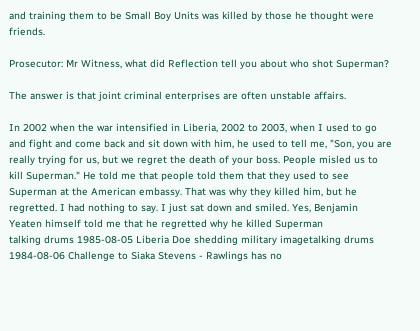and training them to be Small Boy Units was killed by those he thought were friends.

Prosecutor: Mr Witness, what did Reflection tell you about who shot Superman?

The answer is that joint criminal enterprises are often unstable affairs.

In 2002 when the war intensified in Liberia, 2002 to 2003, when I used to go and fight and come back and sit down with him, he used to tell me, "Son, you are really trying for us, but we regret the death of your boss. People misled us to kill Superman." He told me that people told them that they used to see Superman at the American embassy. That was why they killed him, but he regretted. I had nothing to say. I just sat down and smiled. Yes, Benjamin Yeaten himself told me that he regretted why he killed Superman
talking drums 1985-08-05 Liberia Doe shedding military imagetalking drums 1984-08-06 Challenge to Siaka Stevens - Rawlings has no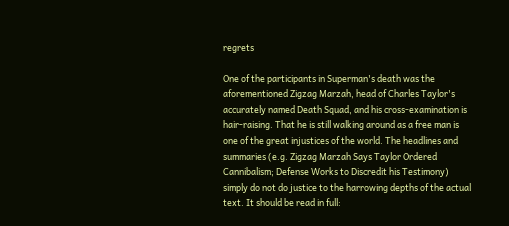regrets

One of the participants in Superman's death was the aforementioned Zigzag Marzah, head of Charles Taylor's accurately named Death Squad, and his cross-examination is hair-raising. That he is still walking around as a free man is one of the great injustices of the world. The headlines and summaries (e.g. Zigzag Marzah Says Taylor Ordered Cannibalism; Defense Works to Discredit his Testimony) simply do not do justice to the harrowing depths of the actual text. It should be read in full: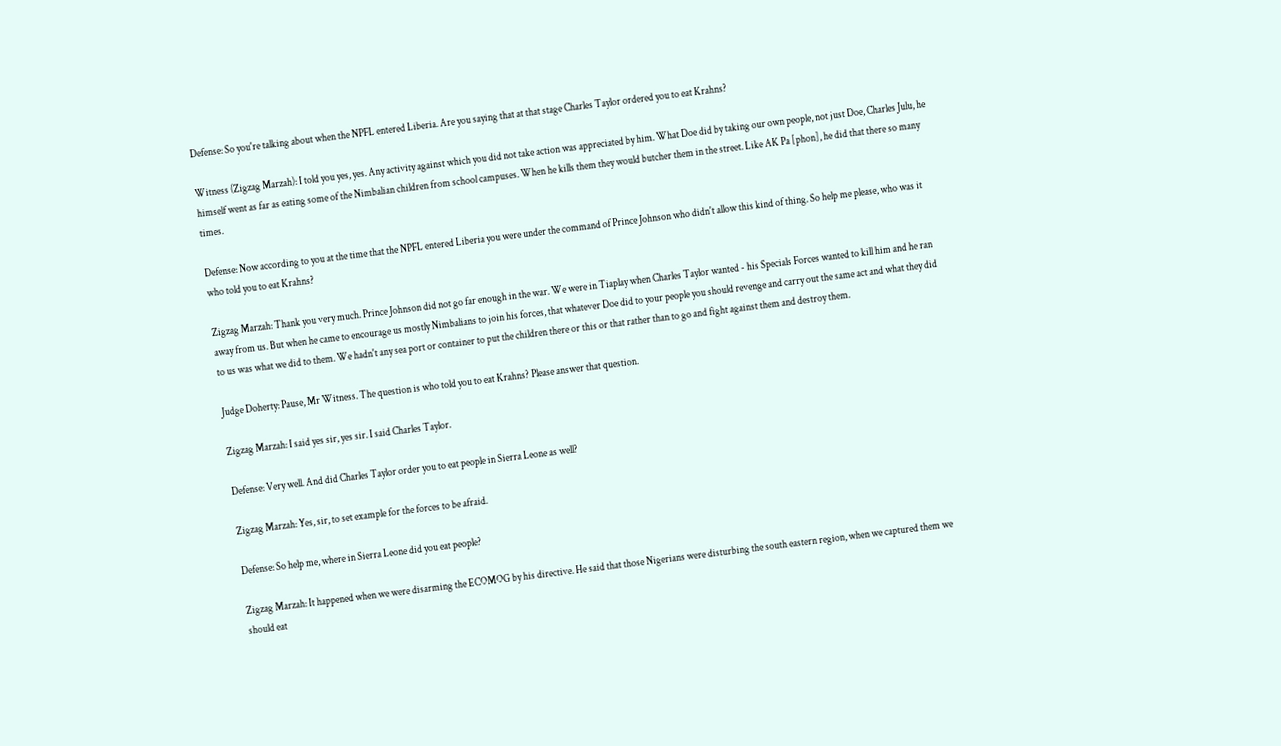Defense: So you're talking about when the NPFL entered Liberia. Are you saying that at that stage Charles Taylor ordered you to eat Krahns?

Witness (Zigzag Marzah): I told you yes, yes. Any activity against which you did not take action was appreciated by him. What Doe did by taking our own people, not just Doe, Charles Julu, he himself went as far as eating some of the Nimbalian children from school campuses. When he kills them they would butcher them in the street. Like AK Pa [phon], he did that there so many times.

Defense: Now according to you at the time that the NPFL entered Liberia you were under the command of Prince Johnson who didn't allow this kind of thing. So help me please, who was it who told you to eat Krahns?

Zigzag Marzah: Thank you very much. Prince Johnson did not go far enough in the war. We were in Tiaplay when Charles Taylor wanted - his Specials Forces wanted to kill him and he ran away from us. But when he came to encourage us mostly Nimbalians to join his forces, that whatever Doe did to your people you should revenge and carry out the same act and what they did to us was what we did to them. We hadn't any sea port or container to put the children there or this or that rather than to go and fight against them and destroy them.

Judge Doherty: Pause, Mr Witness. The question is who told you to eat Krahns? Please answer that question.

Zigzag Marzah: I said yes sir, yes sir. I said Charles Taylor.

Defense: Very well. And did Charles Taylor order you to eat people in Sierra Leone as well?

Zigzag Marzah: Yes, sir, to set example for the forces to be afraid.

Defense: So help me, where in Sierra Leone did you eat people?

Zigzag Marzah: It happened when we were disarming the ECOMOG by his directive. He said that those Nigerians were disturbing the south eastern region, when we captured them we should eat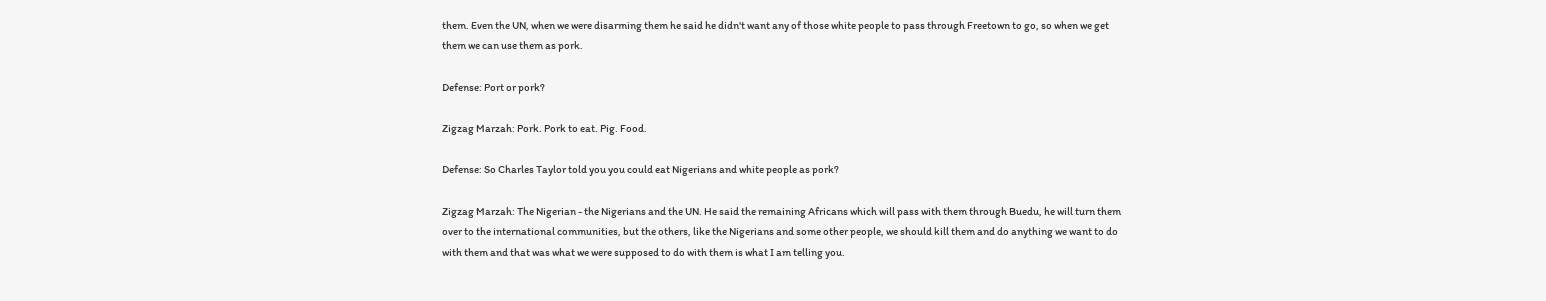them. Even the UN, when we were disarming them he said he didn't want any of those white people to pass through Freetown to go, so when we get them we can use them as pork.

Defense: Port or pork?

Zigzag Marzah: Pork. Pork to eat. Pig. Food.

Defense: So Charles Taylor told you you could eat Nigerians and white people as pork?

Zigzag Marzah: The Nigerian - the Nigerians and the UN. He said the remaining Africans which will pass with them through Buedu, he will turn them over to the international communities, but the others, like the Nigerians and some other people, we should kill them and do anything we want to do with them and that was what we were supposed to do with them is what I am telling you.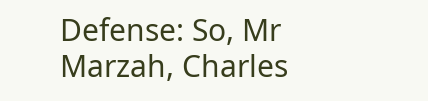Defense: So, Mr Marzah, Charles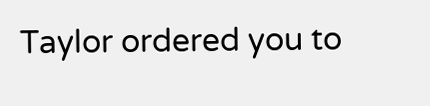Taylor ordered you to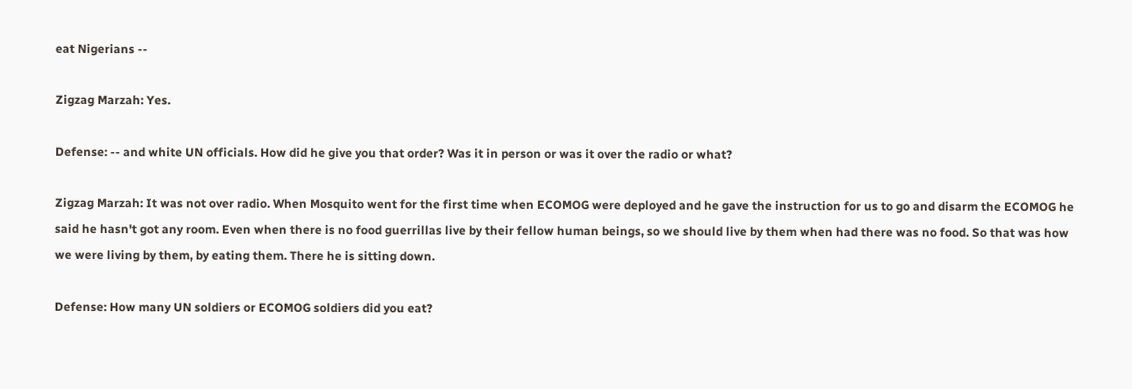eat Nigerians --

Zigzag Marzah: Yes.

Defense: -- and white UN officials. How did he give you that order? Was it in person or was it over the radio or what?

Zigzag Marzah: It was not over radio. When Mosquito went for the first time when ECOMOG were deployed and he gave the instruction for us to go and disarm the ECOMOG he said he hasn't got any room. Even when there is no food guerrillas live by their fellow human beings, so we should live by them when had there was no food. So that was how we were living by them, by eating them. There he is sitting down.

Defense: How many UN soldiers or ECOMOG soldiers did you eat?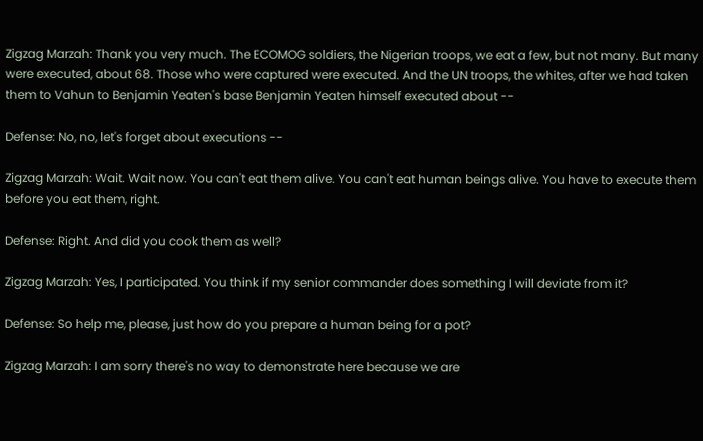Zigzag Marzah: Thank you very much. The ECOMOG soldiers, the Nigerian troops, we eat a few, but not many. But many were executed, about 68. Those who were captured were executed. And the UN troops, the whites, after we had taken them to Vahun to Benjamin Yeaten's base Benjamin Yeaten himself executed about --

Defense: No, no, let's forget about executions --

Zigzag Marzah: Wait. Wait now. You can't eat them alive. You can't eat human beings alive. You have to execute them before you eat them, right.

Defense: Right. And did you cook them as well?

Zigzag Marzah: Yes, I participated. You think if my senior commander does something I will deviate from it?

Defense: So help me, please, just how do you prepare a human being for a pot?

Zigzag Marzah: I am sorry there's no way to demonstrate here because we are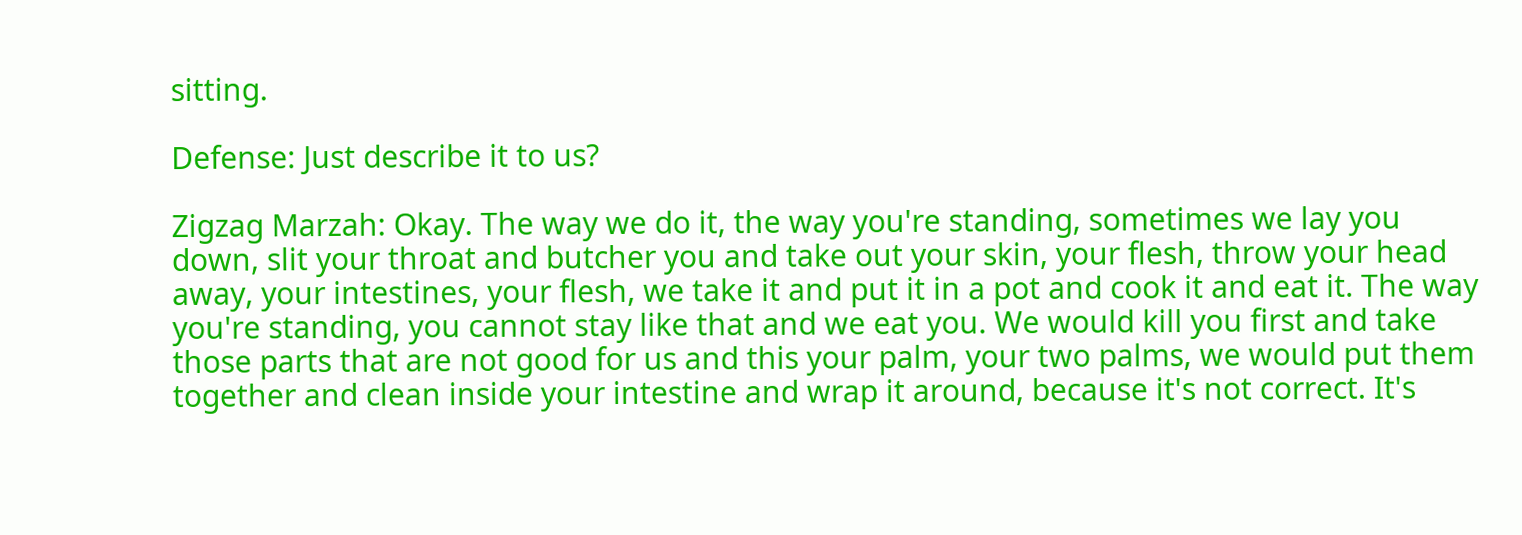sitting.

Defense: Just describe it to us?

Zigzag Marzah: Okay. The way we do it, the way you're standing, sometimes we lay you down, slit your throat and butcher you and take out your skin, your flesh, throw your head away, your intestines, your flesh, we take it and put it in a pot and cook it and eat it. The way you're standing, you cannot stay like that and we eat you. We would kill you first and take those parts that are not good for us and this your palm, your two palms, we would put them together and clean inside your intestine and wrap it around, because it's not correct. It's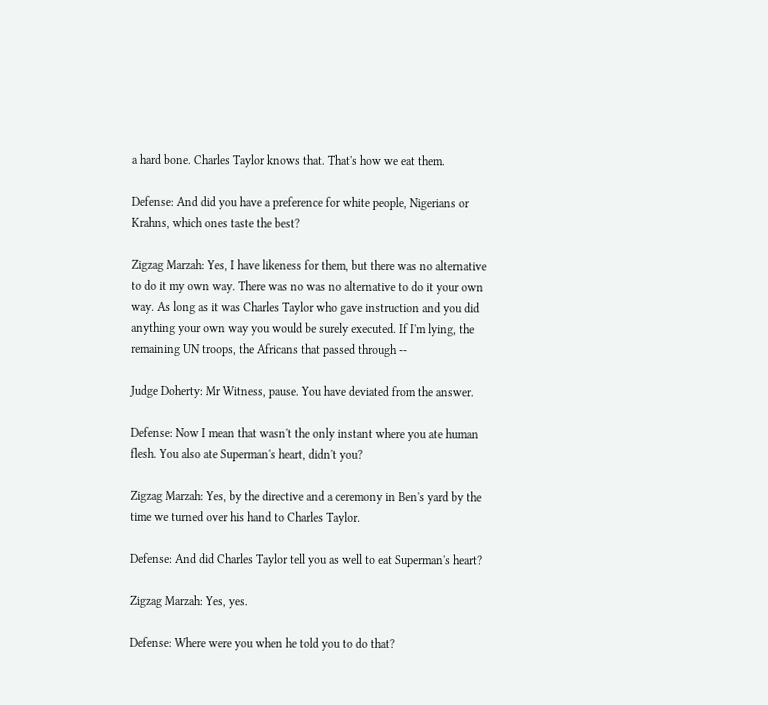a hard bone. Charles Taylor knows that. That's how we eat them.

Defense: And did you have a preference for white people, Nigerians or Krahns, which ones taste the best?

Zigzag Marzah: Yes, I have likeness for them, but there was no alternative to do it my own way. There was no was no alternative to do it your own way. As long as it was Charles Taylor who gave instruction and you did anything your own way you would be surely executed. If I'm lying, the remaining UN troops, the Africans that passed through --

Judge Doherty: Mr Witness, pause. You have deviated from the answer.

Defense: Now I mean that wasn't the only instant where you ate human flesh. You also ate Superman's heart, didn't you?

Zigzag Marzah: Yes, by the directive and a ceremony in Ben's yard by the time we turned over his hand to Charles Taylor.

Defense: And did Charles Taylor tell you as well to eat Superman's heart?

Zigzag Marzah: Yes, yes.

Defense: Where were you when he told you to do that?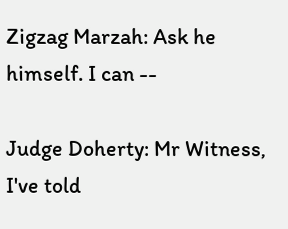Zigzag Marzah: Ask he himself. I can --

Judge Doherty: Mr Witness, I've told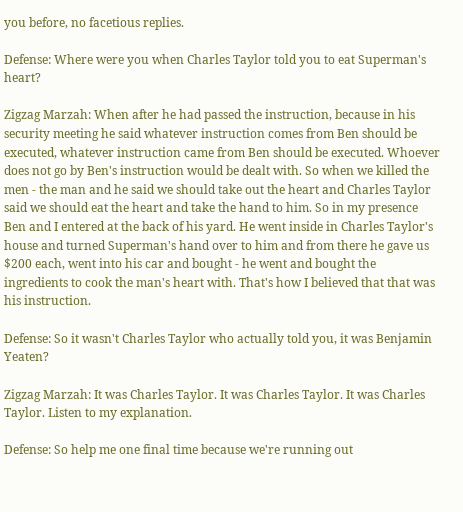you before, no facetious replies.

Defense: Where were you when Charles Taylor told you to eat Superman's heart?

Zigzag Marzah: When after he had passed the instruction, because in his security meeting he said whatever instruction comes from Ben should be executed, whatever instruction came from Ben should be executed. Whoever does not go by Ben's instruction would be dealt with. So when we killed the men - the man and he said we should take out the heart and Charles Taylor said we should eat the heart and take the hand to him. So in my presence Ben and I entered at the back of his yard. He went inside in Charles Taylor's house and turned Superman's hand over to him and from there he gave us $200 each, went into his car and bought - he went and bought the ingredients to cook the man's heart with. That's how I believed that that was his instruction.

Defense: So it wasn't Charles Taylor who actually told you, it was Benjamin Yeaten?

Zigzag Marzah: It was Charles Taylor. It was Charles Taylor. It was Charles Taylor. Listen to my explanation.

Defense: So help me one final time because we're running out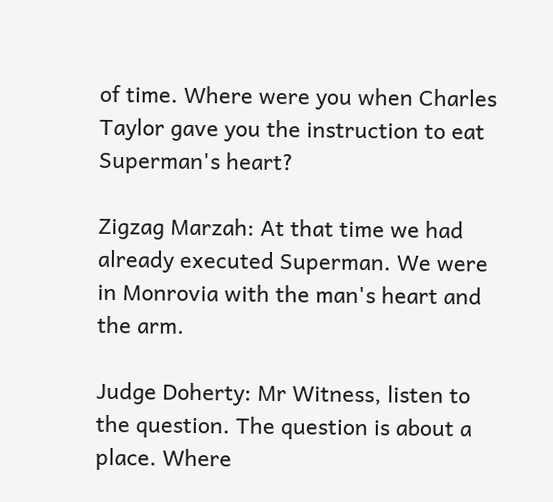of time. Where were you when Charles Taylor gave you the instruction to eat Superman's heart?

Zigzag Marzah: At that time we had already executed Superman. We were in Monrovia with the man's heart and the arm.

Judge Doherty: Mr Witness, listen to the question. The question is about a place. Where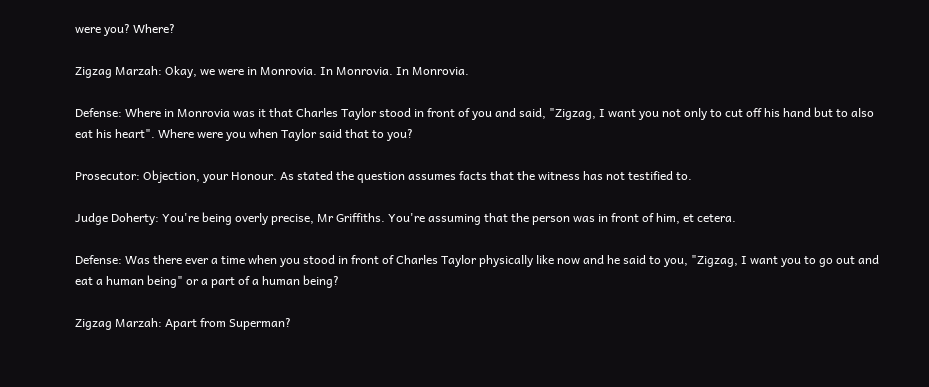were you? Where?

Zigzag Marzah: Okay, we were in Monrovia. In Monrovia. In Monrovia.

Defense: Where in Monrovia was it that Charles Taylor stood in front of you and said, "Zigzag, I want you not only to cut off his hand but to also eat his heart". Where were you when Taylor said that to you?

Prosecutor: Objection, your Honour. As stated the question assumes facts that the witness has not testified to.

Judge Doherty: You're being overly precise, Mr Griffiths. You're assuming that the person was in front of him, et cetera.

Defense: Was there ever a time when you stood in front of Charles Taylor physically like now and he said to you, "Zigzag, I want you to go out and eat a human being" or a part of a human being?

Zigzag Marzah: Apart from Superman?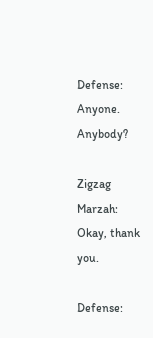Defense: Anyone. Anybody?

Zigzag Marzah: Okay, thank you.

Defense: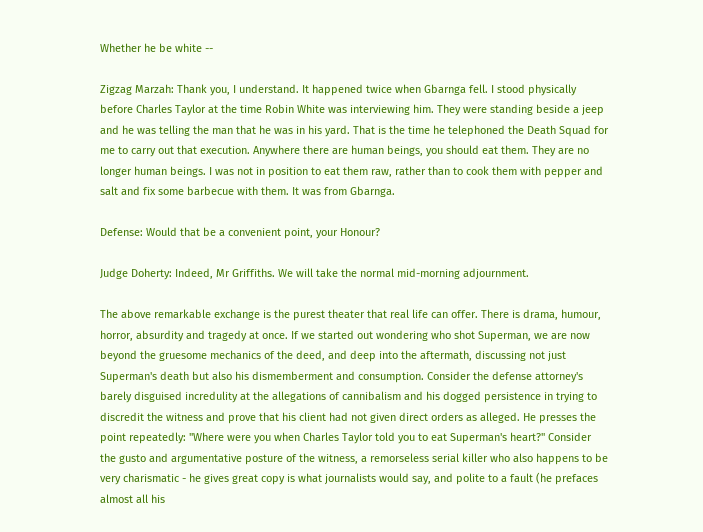Whether he be white --

Zigzag Marzah: Thank you, I understand. It happened twice when Gbarnga fell. I stood physically before Charles Taylor at the time Robin White was interviewing him. They were standing beside a jeep and he was telling the man that he was in his yard. That is the time he telephoned the Death Squad for me to carry out that execution. Anywhere there are human beings, you should eat them. They are no longer human beings. I was not in position to eat them raw, rather than to cook them with pepper and salt and fix some barbecue with them. It was from Gbarnga.

Defense: Would that be a convenient point, your Honour?

Judge Doherty: Indeed, Mr Griffiths. We will take the normal mid-morning adjournment.

The above remarkable exchange is the purest theater that real life can offer. There is drama, humour, horror, absurdity and tragedy at once. If we started out wondering who shot Superman, we are now beyond the gruesome mechanics of the deed, and deep into the aftermath, discussing not just Superman's death but also his dismemberment and consumption. Consider the defense attorney's barely disguised incredulity at the allegations of cannibalism and his dogged persistence in trying to discredit the witness and prove that his client had not given direct orders as alleged. He presses the point repeatedly: "Where were you when Charles Taylor told you to eat Superman's heart?" Consider the gusto and argumentative posture of the witness, a remorseless serial killer who also happens to be very charismatic - he gives great copy is what journalists would say, and polite to a fault (he prefaces almost all his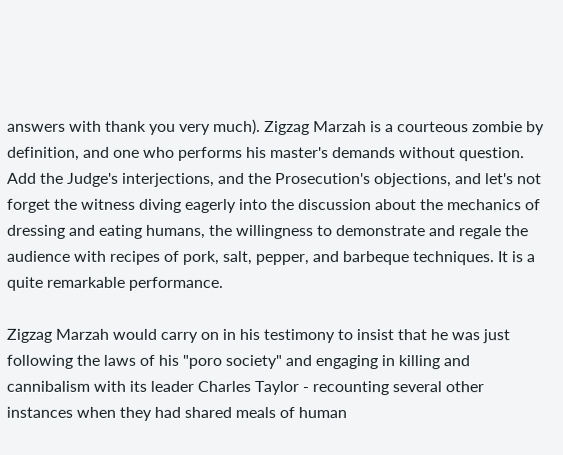answers with thank you very much). Zigzag Marzah is a courteous zombie by definition, and one who performs his master's demands without question. Add the Judge's interjections, and the Prosecution's objections, and let's not forget the witness diving eagerly into the discussion about the mechanics of dressing and eating humans, the willingness to demonstrate and regale the audience with recipes of pork, salt, pepper, and barbeque techniques. It is a quite remarkable performance.

Zigzag Marzah would carry on in his testimony to insist that he was just following the laws of his "poro society" and engaging in killing and cannibalism with its leader Charles Taylor - recounting several other instances when they had shared meals of human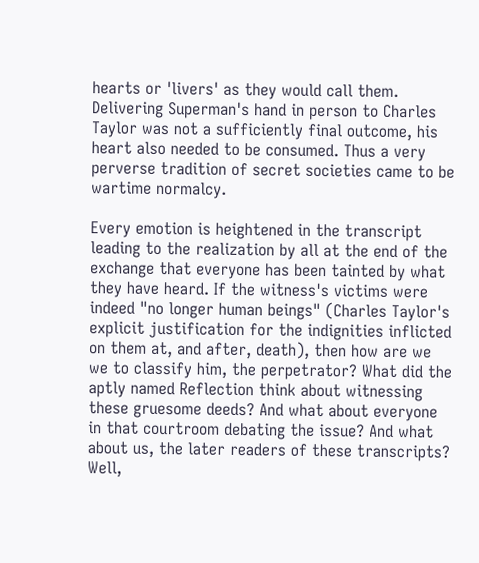hearts or 'livers' as they would call them. Delivering Superman's hand in person to Charles Taylor was not a sufficiently final outcome, his heart also needed to be consumed. Thus a very perverse tradition of secret societies came to be wartime normalcy.

Every emotion is heightened in the transcript leading to the realization by all at the end of the exchange that everyone has been tainted by what they have heard. If the witness's victims were indeed "no longer human beings" (Charles Taylor's explicit justification for the indignities inflicted on them at, and after, death), then how are we we to classify him, the perpetrator? What did the aptly named Reflection think about witnessing these gruesome deeds? And what about everyone in that courtroom debating the issue? And what about us, the later readers of these transcripts? Well,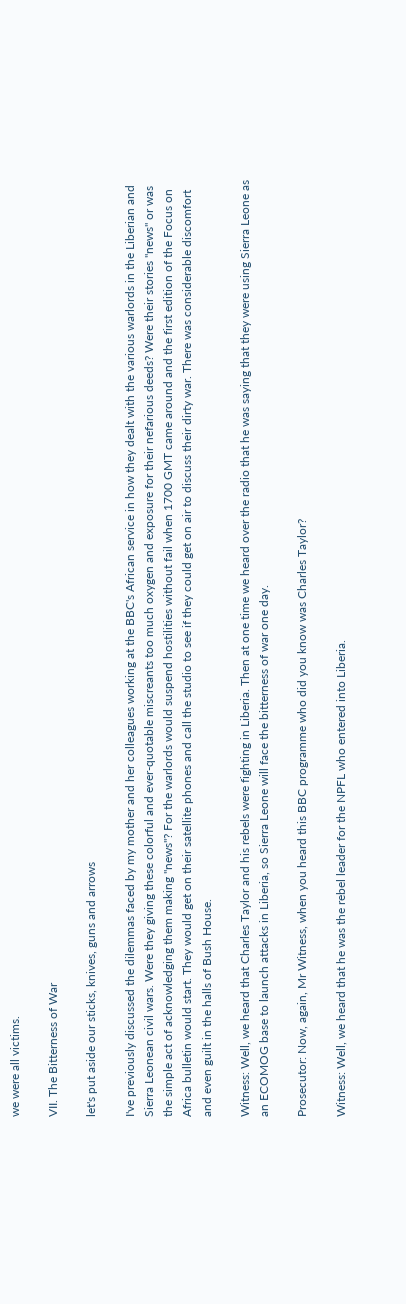we were all victims.

VII. The Bitterness of War

let's put aside our sticks, knives, guns and arrows

I've previously discussed the dilemmas faced by my mother and her colleagues working at the BBC's African service in how they dealt with the various warlords in the Liberian and Sierra Leonean civil wars. Were they giving these colorful and ever-quotable miscreants too much oxygen and exposure for their nefarious deeds? Were their stories "news" or was the simple act of acknowledging them making "news"? For the warlords would suspend hostilities without fail when 1700 GMT came around and the first edition of the Focus on Africa bulletin would start. They would get on their satellite phones and call the studio to see if they could get on air to discuss their dirty war. There was considerable discomfort and even guilt in the halls of Bush House.

Witness: Well, we heard that Charles Taylor and his rebels were fighting in Liberia. Then at one time we heard over the radio that he was saying that they were using Sierra Leone as an ECOMOG base to launch attacks in Liberia, so Sierra Leone will face the bitterness of war one day.

Prosecutor: Now, again, Mr Witness, when you heard this BBC programme who did you know was Charles Taylor?

Witness: Well, we heard that he was the rebel leader for the NPFL who entered into Liberia.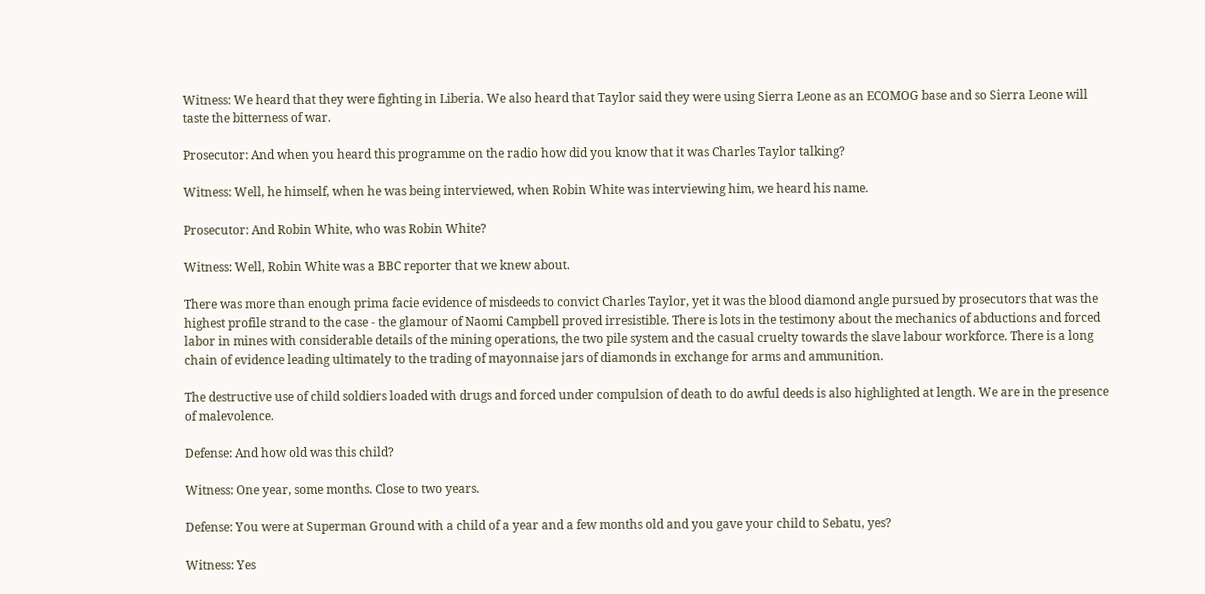Witness: We heard that they were fighting in Liberia. We also heard that Taylor said they were using Sierra Leone as an ECOMOG base and so Sierra Leone will taste the bitterness of war.

Prosecutor: And when you heard this programme on the radio how did you know that it was Charles Taylor talking?

Witness: Well, he himself, when he was being interviewed, when Robin White was interviewing him, we heard his name.

Prosecutor: And Robin White, who was Robin White?

Witness: Well, Robin White was a BBC reporter that we knew about.

There was more than enough prima facie evidence of misdeeds to convict Charles Taylor, yet it was the blood diamond angle pursued by prosecutors that was the highest profile strand to the case - the glamour of Naomi Campbell proved irresistible. There is lots in the testimony about the mechanics of abductions and forced labor in mines with considerable details of the mining operations, the two pile system and the casual cruelty towards the slave labour workforce. There is a long chain of evidence leading ultimately to the trading of mayonnaise jars of diamonds in exchange for arms and ammunition.

The destructive use of child soldiers loaded with drugs and forced under compulsion of death to do awful deeds is also highlighted at length. We are in the presence of malevolence.

Defense: And how old was this child?

Witness: One year, some months. Close to two years.

Defense: You were at Superman Ground with a child of a year and a few months old and you gave your child to Sebatu, yes?

Witness: Yes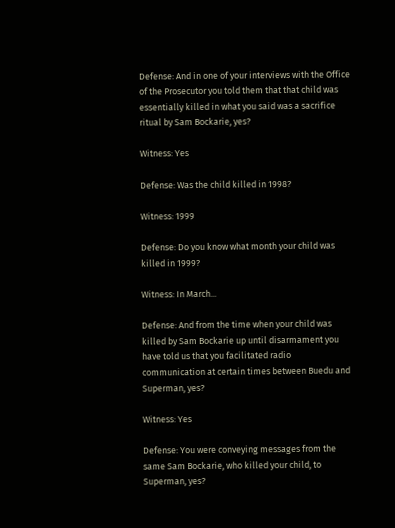Defense: And in one of your interviews with the Office of the Prosecutor you told them that that child was essentially killed in what you said was a sacrifice ritual by Sam Bockarie, yes?

Witness: Yes

Defense: Was the child killed in 1998?

Witness: 1999

Defense: Do you know what month your child was killed in 1999?

Witness: In March...

Defense: And from the time when your child was killed by Sam Bockarie up until disarmament you have told us that you facilitated radio communication at certain times between Buedu and Superman, yes?

Witness: Yes

Defense: You were conveying messages from the same Sam Bockarie, who killed your child, to Superman, yes?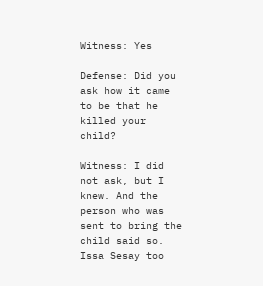Witness: Yes

Defense: Did you ask how it came to be that he killed your child?

Witness: I did not ask, but I knew. And the person who was sent to bring the child said so. Issa Sesay too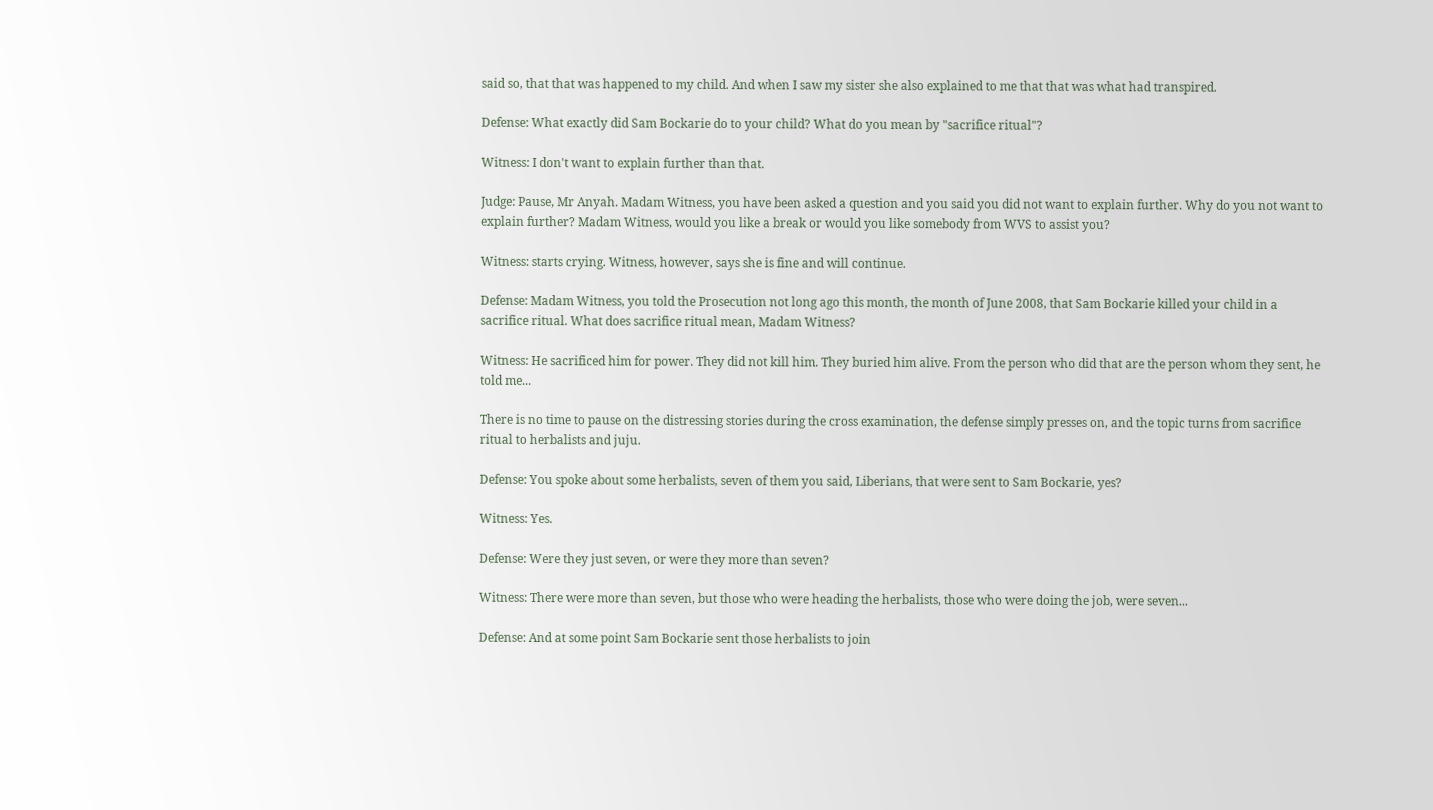said so, that that was happened to my child. And when I saw my sister she also explained to me that that was what had transpired.

Defense: What exactly did Sam Bockarie do to your child? What do you mean by "sacrifice ritual"?

Witness: I don't want to explain further than that.

Judge: Pause, Mr Anyah. Madam Witness, you have been asked a question and you said you did not want to explain further. Why do you not want to explain further? Madam Witness, would you like a break or would you like somebody from WVS to assist you?

Witness: starts crying. Witness, however, says she is fine and will continue.

Defense: Madam Witness, you told the Prosecution not long ago this month, the month of June 2008, that Sam Bockarie killed your child in a sacrifice ritual. What does sacrifice ritual mean, Madam Witness?

Witness: He sacrificed him for power. They did not kill him. They buried him alive. From the person who did that are the person whom they sent, he told me...

There is no time to pause on the distressing stories during the cross examination, the defense simply presses on, and the topic turns from sacrifice ritual to herbalists and juju.

Defense: You spoke about some herbalists, seven of them you said, Liberians, that were sent to Sam Bockarie, yes?

Witness: Yes.

Defense: Were they just seven, or were they more than seven?

Witness: There were more than seven, but those who were heading the herbalists, those who were doing the job, were seven...

Defense: And at some point Sam Bockarie sent those herbalists to join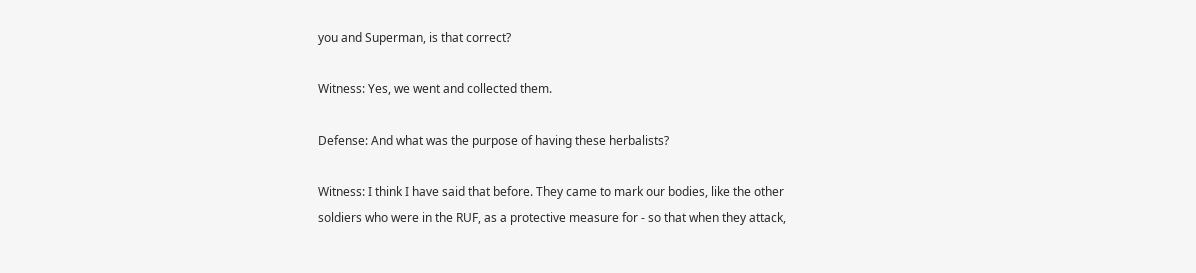you and Superman, is that correct?

Witness: Yes, we went and collected them.

Defense: And what was the purpose of having these herbalists?

Witness: I think I have said that before. They came to mark our bodies, like the other soldiers who were in the RUF, as a protective measure for - so that when they attack,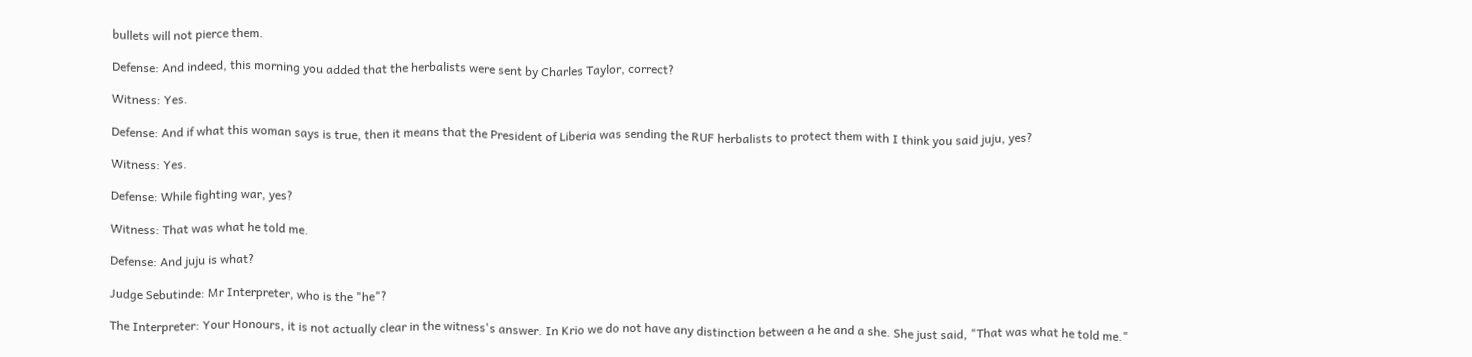bullets will not pierce them.

Defense: And indeed, this morning you added that the herbalists were sent by Charles Taylor, correct?

Witness: Yes.

Defense: And if what this woman says is true, then it means that the President of Liberia was sending the RUF herbalists to protect them with I think you said juju, yes?

Witness: Yes.

Defense: While fighting war, yes?

Witness: That was what he told me.

Defense: And juju is what?

Judge Sebutinde: Mr Interpreter, who is the "he"?

The Interpreter: Your Honours, it is not actually clear in the witness's answer. In Krio we do not have any distinction between a he and a she. She just said, "That was what he told me."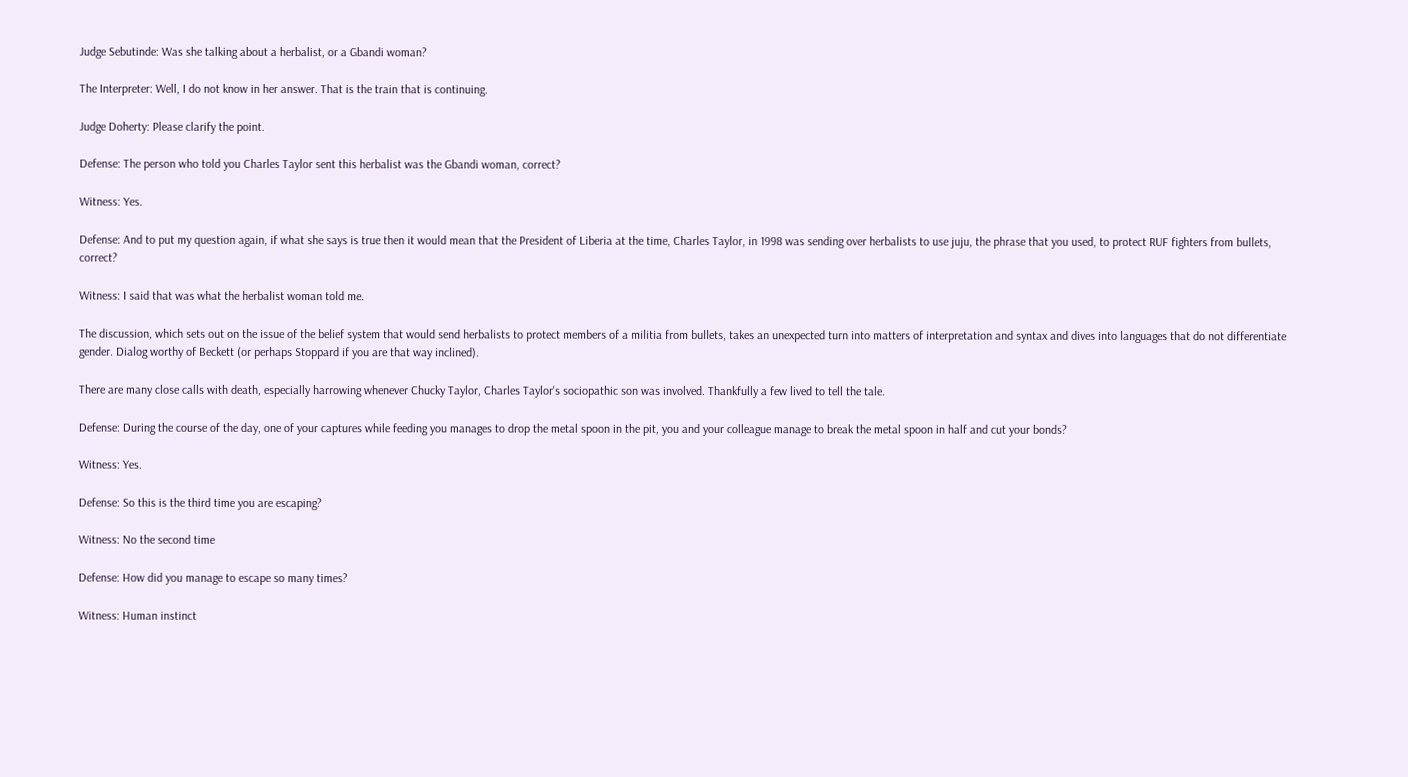Judge Sebutinde: Was she talking about a herbalist, or a Gbandi woman?

The Interpreter: Well, I do not know in her answer. That is the train that is continuing.

Judge Doherty: Please clarify the point.

Defense: The person who told you Charles Taylor sent this herbalist was the Gbandi woman, correct?

Witness: Yes.

Defense: And to put my question again, if what she says is true then it would mean that the President of Liberia at the time, Charles Taylor, in 1998 was sending over herbalists to use juju, the phrase that you used, to protect RUF fighters from bullets, correct?

Witness: I said that was what the herbalist woman told me.

The discussion, which sets out on the issue of the belief system that would send herbalists to protect members of a militia from bullets, takes an unexpected turn into matters of interpretation and syntax and dives into languages that do not differentiate gender. Dialog worthy of Beckett (or perhaps Stoppard if you are that way inclined).

There are many close calls with death, especially harrowing whenever Chucky Taylor, Charles Taylor's sociopathic son was involved. Thankfully a few lived to tell the tale.

Defense: During the course of the day, one of your captures while feeding you manages to drop the metal spoon in the pit, you and your colleague manage to break the metal spoon in half and cut your bonds?

Witness: Yes.

Defense: So this is the third time you are escaping?

Witness: No the second time

Defense: How did you manage to escape so many times?

Witness: Human instinct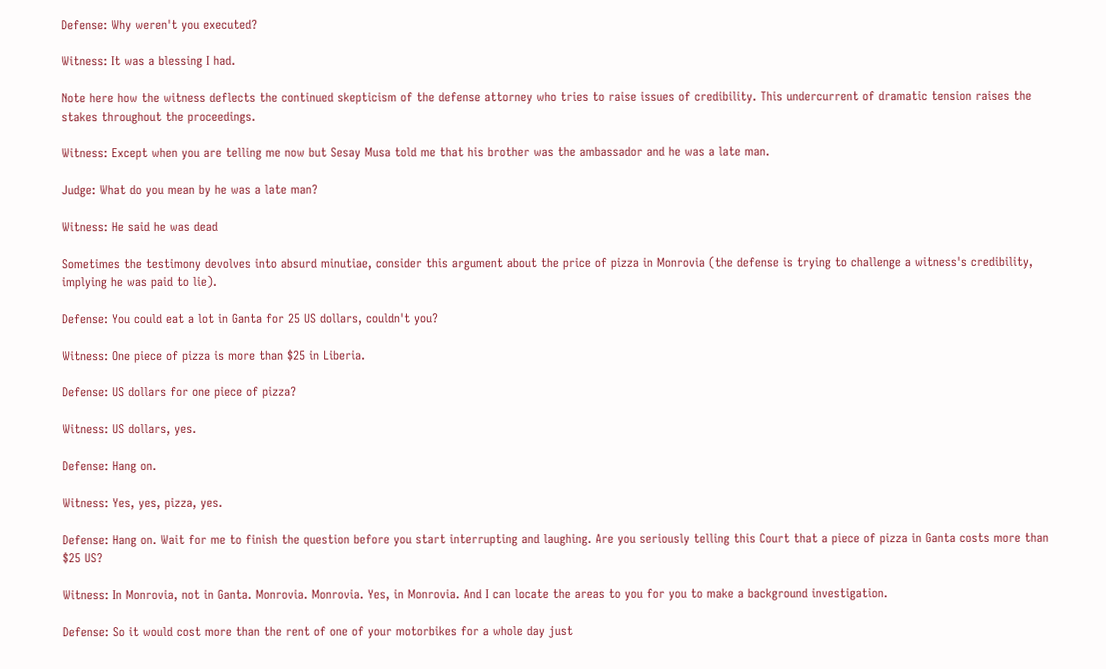Defense: Why weren't you executed?

Witness: It was a blessing I had.

Note here how the witness deflects the continued skepticism of the defense attorney who tries to raise issues of credibility. This undercurrent of dramatic tension raises the stakes throughout the proceedings.

Witness: Except when you are telling me now but Sesay Musa told me that his brother was the ambassador and he was a late man.

Judge: What do you mean by he was a late man?

Witness: He said he was dead

Sometimes the testimony devolves into absurd minutiae, consider this argument about the price of pizza in Monrovia (the defense is trying to challenge a witness's credibility, implying he was paid to lie).

Defense: You could eat a lot in Ganta for 25 US dollars, couldn't you?

Witness: One piece of pizza is more than $25 in Liberia.

Defense: US dollars for one piece of pizza?

Witness: US dollars, yes.

Defense: Hang on.

Witness: Yes, yes, pizza, yes.

Defense: Hang on. Wait for me to finish the question before you start interrupting and laughing. Are you seriously telling this Court that a piece of pizza in Ganta costs more than $25 US?

Witness: In Monrovia, not in Ganta. Monrovia. Monrovia. Yes, in Monrovia. And I can locate the areas to you for you to make a background investigation.

Defense: So it would cost more than the rent of one of your motorbikes for a whole day just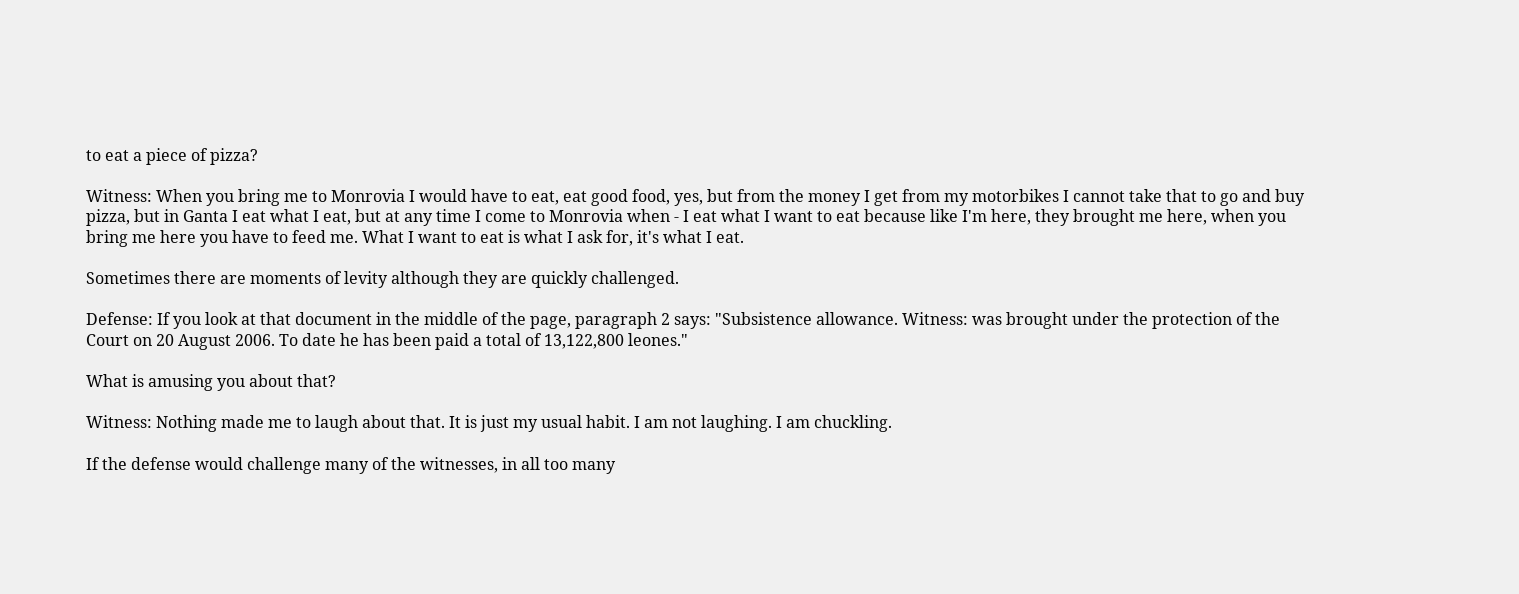to eat a piece of pizza?

Witness: When you bring me to Monrovia I would have to eat, eat good food, yes, but from the money I get from my motorbikes I cannot take that to go and buy pizza, but in Ganta I eat what I eat, but at any time I come to Monrovia when - I eat what I want to eat because like I'm here, they brought me here, when you bring me here you have to feed me. What I want to eat is what I ask for, it's what I eat.

Sometimes there are moments of levity although they are quickly challenged.

Defense: If you look at that document in the middle of the page, paragraph 2 says: "Subsistence allowance. Witness: was brought under the protection of the Court on 20 August 2006. To date he has been paid a total of 13,122,800 leones."

What is amusing you about that?

Witness: Nothing made me to laugh about that. It is just my usual habit. I am not laughing. I am chuckling.

If the defense would challenge many of the witnesses, in all too many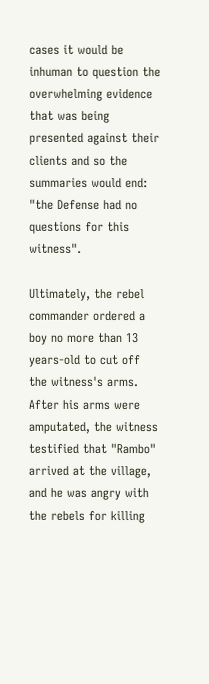cases it would be inhuman to question the overwhelming evidence that was being presented against their clients and so the summaries would end: "the Defense had no questions for this witness".

Ultimately, the rebel commander ordered a boy no more than 13 years-old to cut off the witness's arms. After his arms were amputated, the witness testified that "Rambo" arrived at the village, and he was angry with the rebels for killing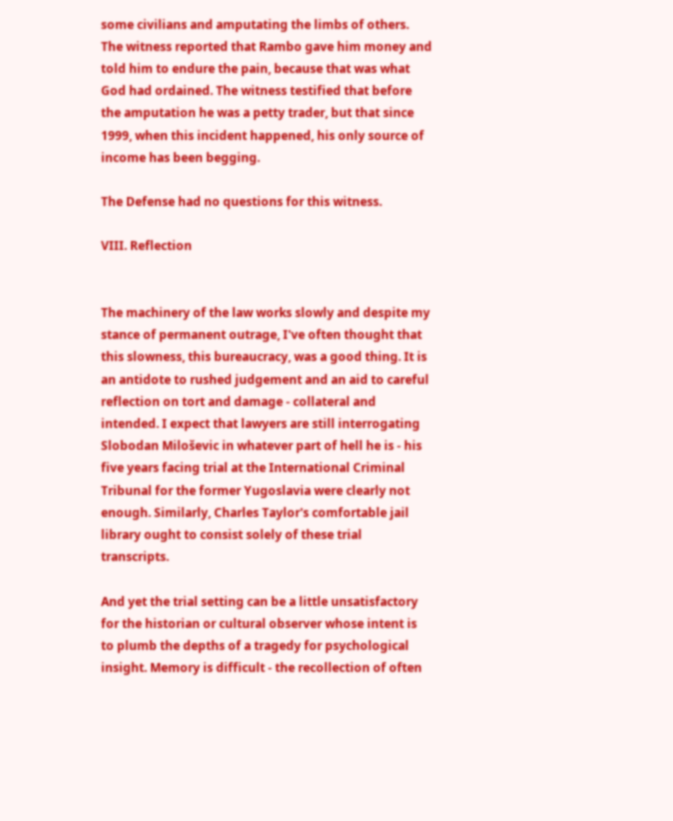some civilians and amputating the limbs of others. The witness reported that Rambo gave him money and told him to endure the pain, because that was what God had ordained. The witness testified that before the amputation he was a petty trader, but that since 1999, when this incident happened, his only source of income has been begging.

The Defense had no questions for this witness.

VIII. Reflection


The machinery of the law works slowly and despite my stance of permanent outrage, I've often thought that this slowness, this bureaucracy, was a good thing. It is an antidote to rushed judgement and an aid to careful reflection on tort and damage - collateral and intended. I expect that lawyers are still interrogating Slobodan Miloševic in whatever part of hell he is - his five years facing trial at the International Criminal Tribunal for the former Yugoslavia were clearly not enough. Similarly, Charles Taylor's comfortable jail library ought to consist solely of these trial transcripts.

And yet the trial setting can be a little unsatisfactory for the historian or cultural observer whose intent is to plumb the depths of a tragedy for psychological insight. Memory is difficult - the recollection of often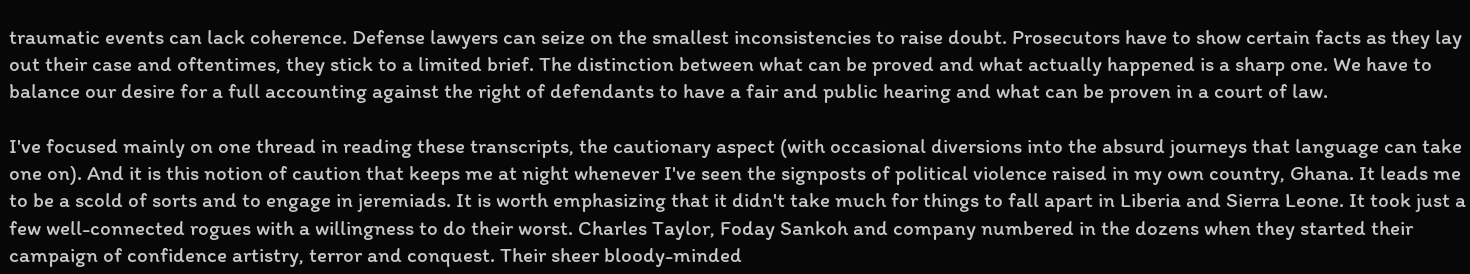traumatic events can lack coherence. Defense lawyers can seize on the smallest inconsistencies to raise doubt. Prosecutors have to show certain facts as they lay out their case and oftentimes, they stick to a limited brief. The distinction between what can be proved and what actually happened is a sharp one. We have to balance our desire for a full accounting against the right of defendants to have a fair and public hearing and what can be proven in a court of law.

I've focused mainly on one thread in reading these transcripts, the cautionary aspect (with occasional diversions into the absurd journeys that language can take one on). And it is this notion of caution that keeps me at night whenever I've seen the signposts of political violence raised in my own country, Ghana. It leads me to be a scold of sorts and to engage in jeremiads. It is worth emphasizing that it didn't take much for things to fall apart in Liberia and Sierra Leone. It took just a few well-connected rogues with a willingness to do their worst. Charles Taylor, Foday Sankoh and company numbered in the dozens when they started their campaign of confidence artistry, terror and conquest. Their sheer bloody-minded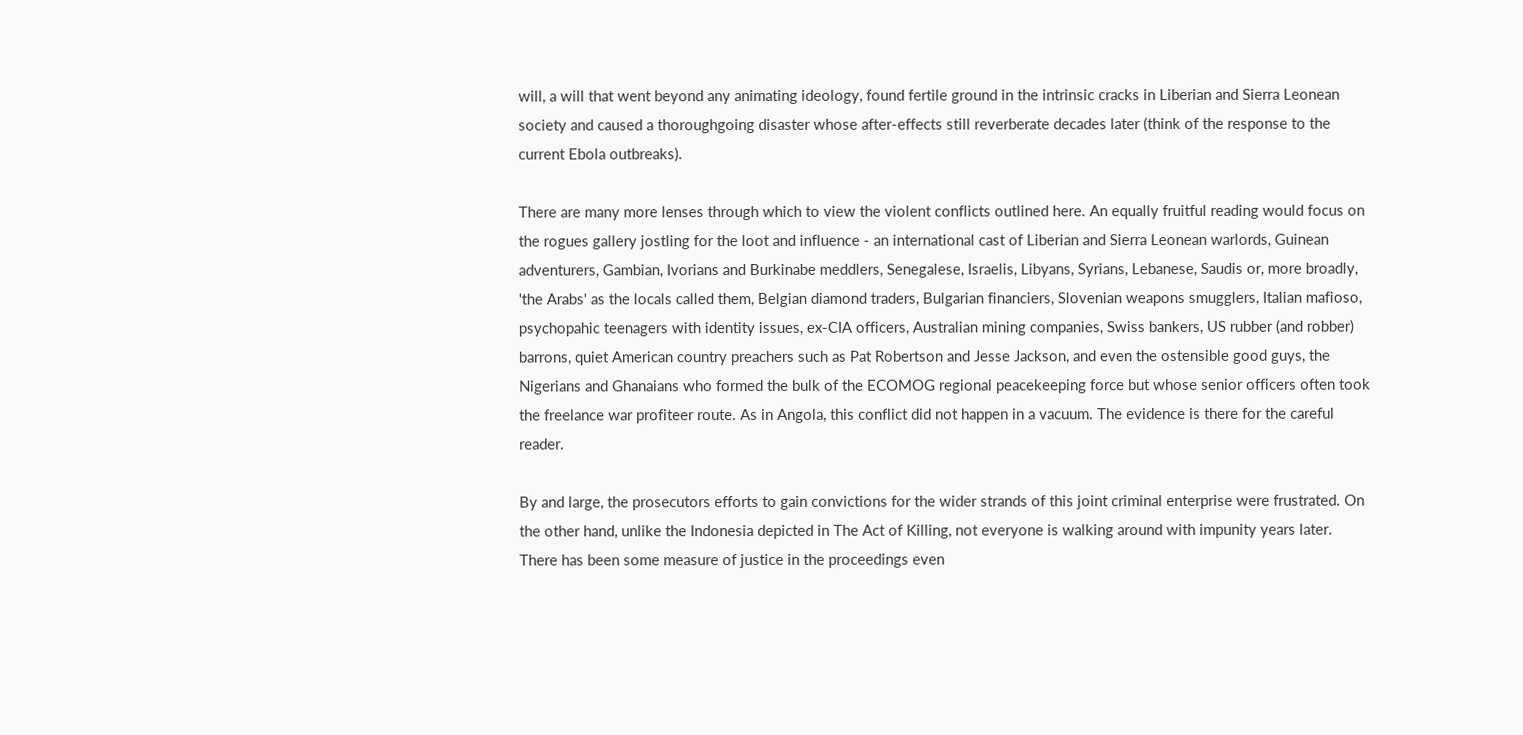will, a will that went beyond any animating ideology, found fertile ground in the intrinsic cracks in Liberian and Sierra Leonean society and caused a thoroughgoing disaster whose after-effects still reverberate decades later (think of the response to the current Ebola outbreaks).

There are many more lenses through which to view the violent conflicts outlined here. An equally fruitful reading would focus on the rogues gallery jostling for the loot and influence - an international cast of Liberian and Sierra Leonean warlords, Guinean adventurers, Gambian, Ivorians and Burkinabe meddlers, Senegalese, Israelis, Libyans, Syrians, Lebanese, Saudis or, more broadly, 'the Arabs' as the locals called them, Belgian diamond traders, Bulgarian financiers, Slovenian weapons smugglers, Italian mafioso, psychopahic teenagers with identity issues, ex-CIA officers, Australian mining companies, Swiss bankers, US rubber (and robber) barrons, quiet American country preachers such as Pat Robertson and Jesse Jackson, and even the ostensible good guys, the Nigerians and Ghanaians who formed the bulk of the ECOMOG regional peacekeeping force but whose senior officers often took the freelance war profiteer route. As in Angola, this conflict did not happen in a vacuum. The evidence is there for the careful reader.

By and large, the prosecutors efforts to gain convictions for the wider strands of this joint criminal enterprise were frustrated. On the other hand, unlike the Indonesia depicted in The Act of Killing, not everyone is walking around with impunity years later. There has been some measure of justice in the proceedings even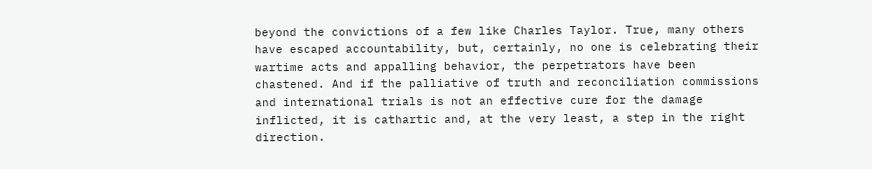beyond the convictions of a few like Charles Taylor. True, many others have escaped accountability, but, certainly, no one is celebrating their wartime acts and appalling behavior, the perpetrators have been chastened. And if the palliative of truth and reconciliation commissions and international trials is not an effective cure for the damage inflicted, it is cathartic and, at the very least, a step in the right direction.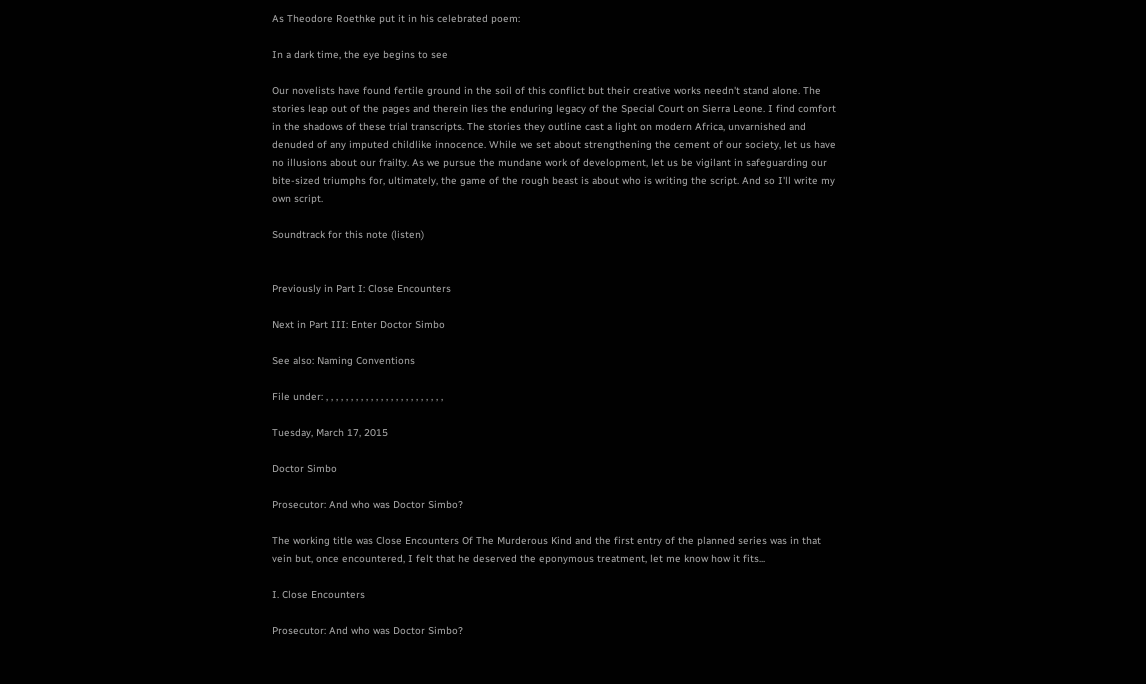As Theodore Roethke put it in his celebrated poem:

In a dark time, the eye begins to see

Our novelists have found fertile ground in the soil of this conflict but their creative works needn't stand alone. The stories leap out of the pages and therein lies the enduring legacy of the Special Court on Sierra Leone. I find comfort in the shadows of these trial transcripts. The stories they outline cast a light on modern Africa, unvarnished and denuded of any imputed childlike innocence. While we set about strengthening the cement of our society, let us have no illusions about our frailty. As we pursue the mundane work of development, let us be vigilant in safeguarding our bite-sized triumphs for, ultimately, the game of the rough beast is about who is writing the script. And so I'll write my own script.

Soundtrack for this note (listen)


Previously in Part I: Close Encounters

Next in Part III: Enter Doctor Simbo

See also: Naming Conventions

File under: , , , , , , , , , , , , , , , , , , , , , , , ,

Tuesday, March 17, 2015

Doctor Simbo

Prosecutor: And who was Doctor Simbo?

The working title was Close Encounters Of The Murderous Kind and the first entry of the planned series was in that vein but, once encountered, I felt that he deserved the eponymous treatment, let me know how it fits...

I. Close Encounters

Prosecutor: And who was Doctor Simbo?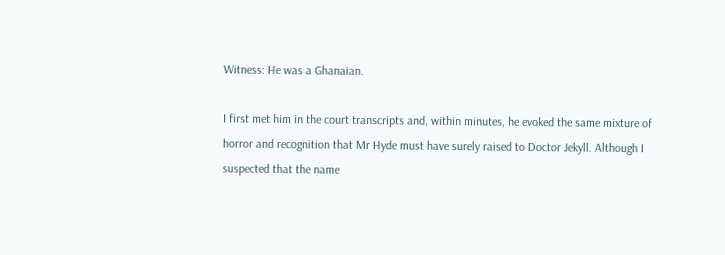Witness: He was a Ghanaian.

I first met him in the court transcripts and, within minutes, he evoked the same mixture of horror and recognition that Mr Hyde must have surely raised to Doctor Jekyll. Although I suspected that the name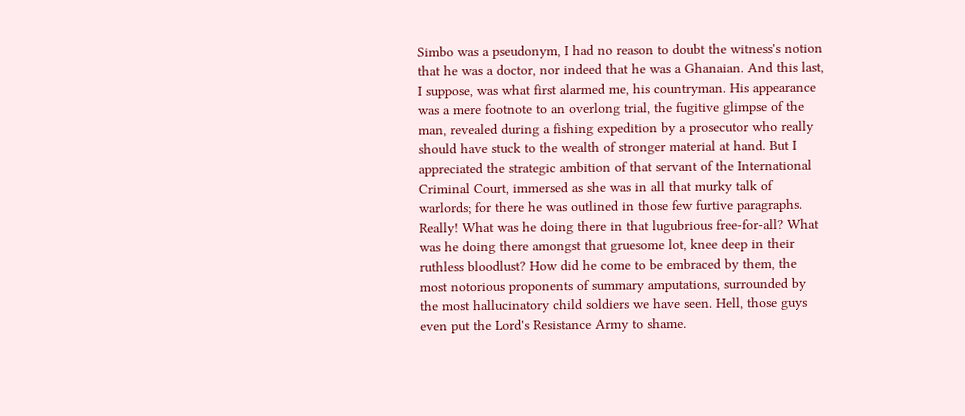Simbo was a pseudonym, I had no reason to doubt the witness's notion that he was a doctor, nor indeed that he was a Ghanaian. And this last, I suppose, was what first alarmed me, his countryman. His appearance was a mere footnote to an overlong trial, the fugitive glimpse of the man, revealed during a fishing expedition by a prosecutor who really should have stuck to the wealth of stronger material at hand. But I appreciated the strategic ambition of that servant of the International Criminal Court, immersed as she was in all that murky talk of warlords; for there he was outlined in those few furtive paragraphs. Really! What was he doing there in that lugubrious free-for-all? What was he doing there amongst that gruesome lot, knee deep in their ruthless bloodlust? How did he come to be embraced by them, the most notorious proponents of summary amputations, surrounded by the most hallucinatory child soldiers we have seen. Hell, those guys even put the Lord's Resistance Army to shame.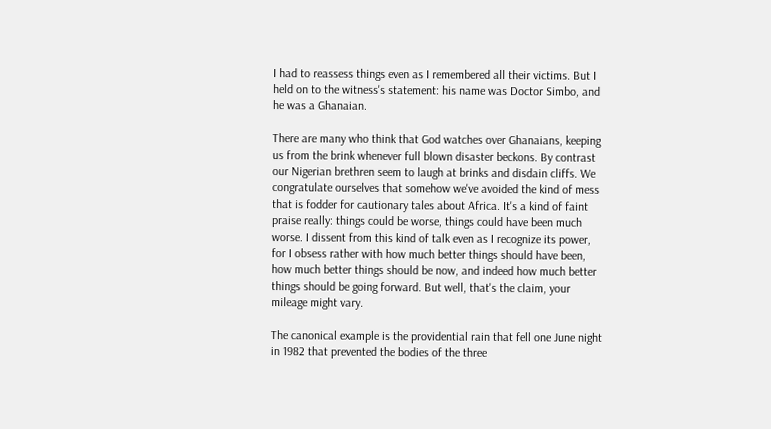I had to reassess things even as I remembered all their victims. But I held on to the witness's statement: his name was Doctor Simbo, and he was a Ghanaian.

There are many who think that God watches over Ghanaians, keeping us from the brink whenever full blown disaster beckons. By contrast our Nigerian brethren seem to laugh at brinks and disdain cliffs. We congratulate ourselves that somehow we've avoided the kind of mess that is fodder for cautionary tales about Africa. It's a kind of faint praise really: things could be worse, things could have been much worse. I dissent from this kind of talk even as I recognize its power, for I obsess rather with how much better things should have been, how much better things should be now, and indeed how much better things should be going forward. But well, that's the claim, your mileage might vary.

The canonical example is the providential rain that fell one June night in 1982 that prevented the bodies of the three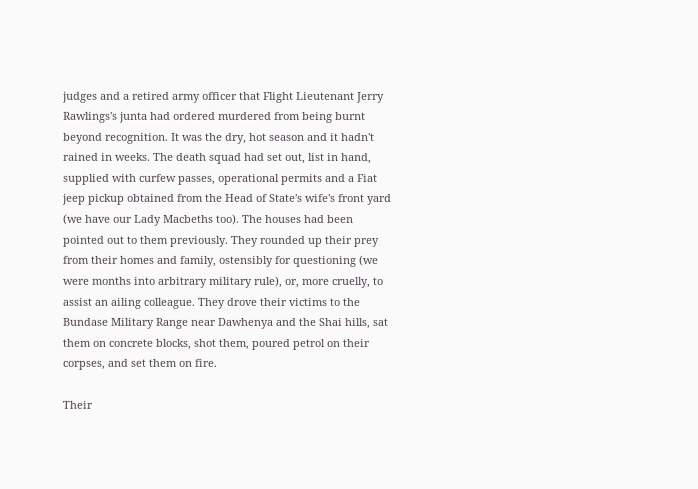judges and a retired army officer that Flight Lieutenant Jerry Rawlings's junta had ordered murdered from being burnt beyond recognition. It was the dry, hot season and it hadn't rained in weeks. The death squad had set out, list in hand, supplied with curfew passes, operational permits and a Fiat jeep pickup obtained from the Head of State's wife's front yard (we have our Lady Macbeths too). The houses had been pointed out to them previously. They rounded up their prey from their homes and family, ostensibly for questioning (we were months into arbitrary military rule), or, more cruelly, to assist an ailing colleague. They drove their victims to the Bundase Military Range near Dawhenya and the Shai hills, sat them on concrete blocks, shot them, poured petrol on their corpses, and set them on fire.

Their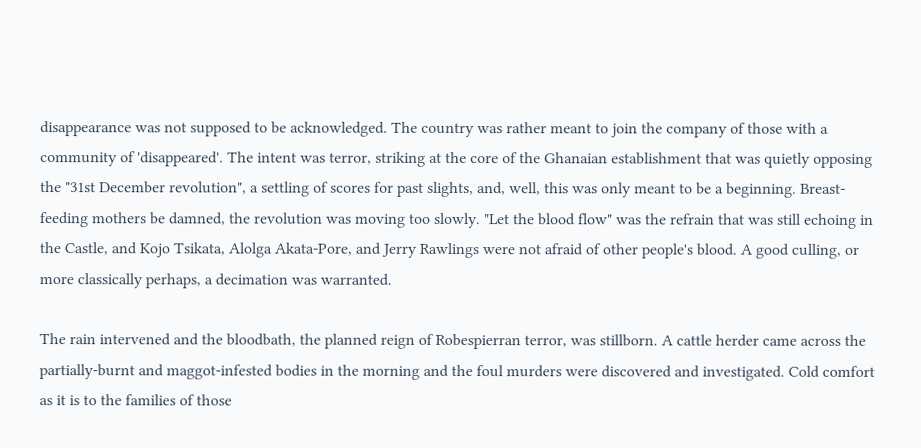disappearance was not supposed to be acknowledged. The country was rather meant to join the company of those with a community of 'disappeared'. The intent was terror, striking at the core of the Ghanaian establishment that was quietly opposing the "31st December revolution", a settling of scores for past slights, and, well, this was only meant to be a beginning. Breast-feeding mothers be damned, the revolution was moving too slowly. "Let the blood flow" was the refrain that was still echoing in the Castle, and Kojo Tsikata, Alolga Akata-Pore, and Jerry Rawlings were not afraid of other people's blood. A good culling, or more classically perhaps, a decimation was warranted.

The rain intervened and the bloodbath, the planned reign of Robespierran terror, was stillborn. A cattle herder came across the partially-burnt and maggot-infested bodies in the morning and the foul murders were discovered and investigated. Cold comfort as it is to the families of those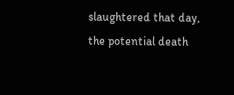slaughtered that day, the potential death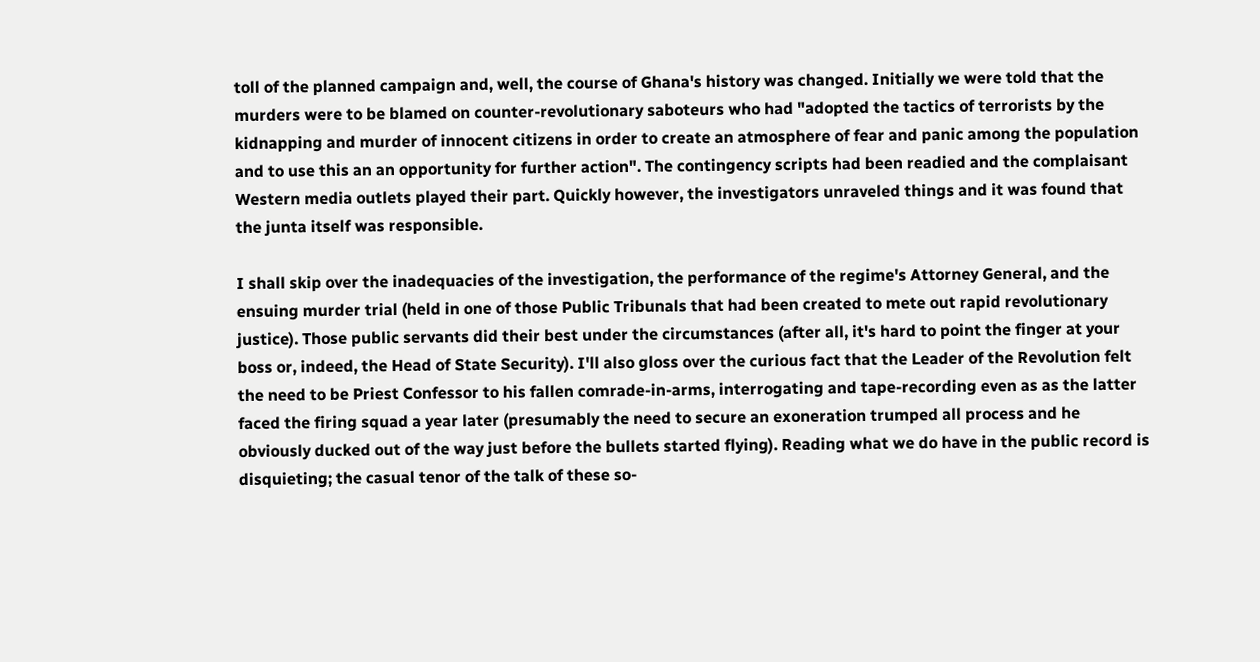toll of the planned campaign and, well, the course of Ghana's history was changed. Initially we were told that the murders were to be blamed on counter-revolutionary saboteurs who had "adopted the tactics of terrorists by the kidnapping and murder of innocent citizens in order to create an atmosphere of fear and panic among the population and to use this an an opportunity for further action". The contingency scripts had been readied and the complaisant Western media outlets played their part. Quickly however, the investigators unraveled things and it was found that the junta itself was responsible.

I shall skip over the inadequacies of the investigation, the performance of the regime's Attorney General, and the ensuing murder trial (held in one of those Public Tribunals that had been created to mete out rapid revolutionary justice). Those public servants did their best under the circumstances (after all, it's hard to point the finger at your boss or, indeed, the Head of State Security). I'll also gloss over the curious fact that the Leader of the Revolution felt the need to be Priest Confessor to his fallen comrade-in-arms, interrogating and tape-recording even as as the latter faced the firing squad a year later (presumably the need to secure an exoneration trumped all process and he obviously ducked out of the way just before the bullets started flying). Reading what we do have in the public record is disquieting; the casual tenor of the talk of these so-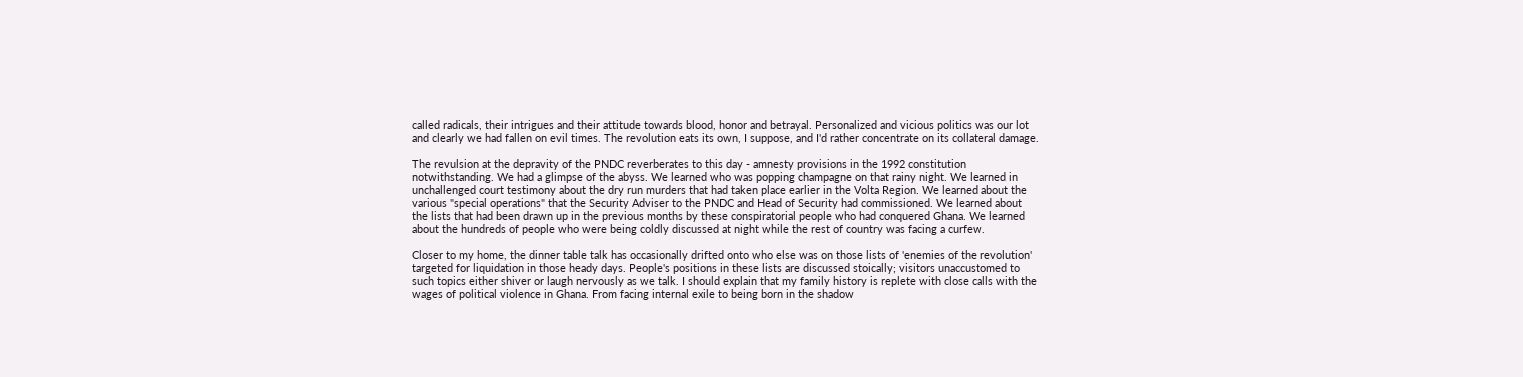called radicals, their intrigues and their attitude towards blood, honor and betrayal. Personalized and vicious politics was our lot and clearly we had fallen on evil times. The revolution eats its own, I suppose, and I'd rather concentrate on its collateral damage.

The revulsion at the depravity of the PNDC reverberates to this day - amnesty provisions in the 1992 constitution notwithstanding. We had a glimpse of the abyss. We learned who was popping champagne on that rainy night. We learned in unchallenged court testimony about the dry run murders that had taken place earlier in the Volta Region. We learned about the various "special operations" that the Security Adviser to the PNDC and Head of Security had commissioned. We learned about the lists that had been drawn up in the previous months by these conspiratorial people who had conquered Ghana. We learned about the hundreds of people who were being coldly discussed at night while the rest of country was facing a curfew.

Closer to my home, the dinner table talk has occasionally drifted onto who else was on those lists of 'enemies of the revolution' targeted for liquidation in those heady days. People's positions in these lists are discussed stoically; visitors unaccustomed to such topics either shiver or laugh nervously as we talk. I should explain that my family history is replete with close calls with the wages of political violence in Ghana. From facing internal exile to being born in the shadow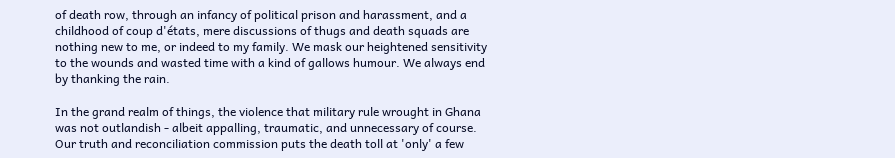of death row, through an infancy of political prison and harassment, and a childhood of coup d'états, mere discussions of thugs and death squads are nothing new to me, or indeed to my family. We mask our heightened sensitivity to the wounds and wasted time with a kind of gallows humour. We always end by thanking the rain.

In the grand realm of things, the violence that military rule wrought in Ghana was not outlandish - albeit appalling, traumatic, and unnecessary of course. Our truth and reconciliation commission puts the death toll at 'only' a few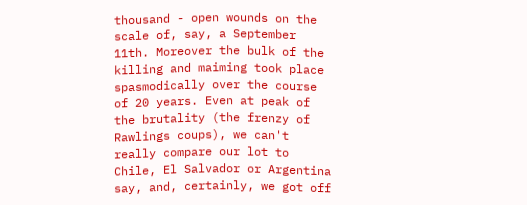thousand - open wounds on the scale of, say, a September 11th. Moreover the bulk of the killing and maiming took place spasmodically over the course of 20 years. Even at peak of the brutality (the frenzy of Rawlings coups), we can't really compare our lot to Chile, El Salvador or Argentina say, and, certainly, we got off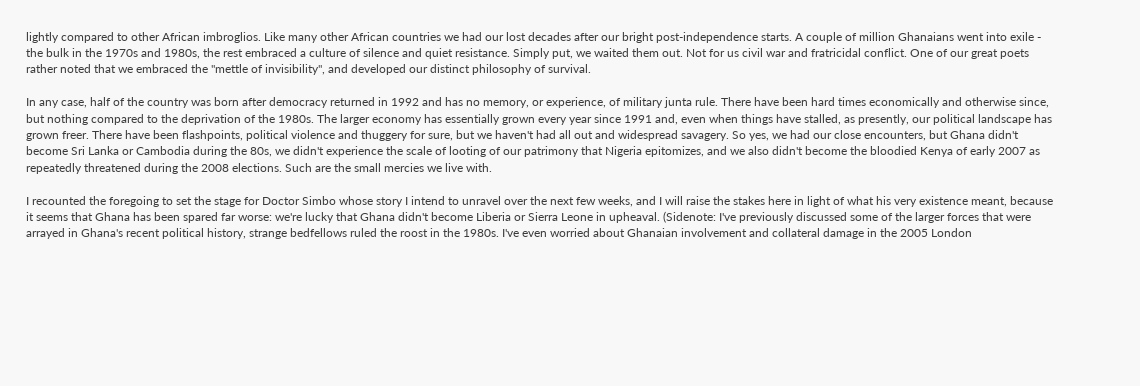lightly compared to other African imbroglios. Like many other African countries we had our lost decades after our bright post-independence starts. A couple of million Ghanaians went into exile - the bulk in the 1970s and 1980s, the rest embraced a culture of silence and quiet resistance. Simply put, we waited them out. Not for us civil war and fratricidal conflict. One of our great poets rather noted that we embraced the "mettle of invisibility", and developed our distinct philosophy of survival.

In any case, half of the country was born after democracy returned in 1992 and has no memory, or experience, of military junta rule. There have been hard times economically and otherwise since, but nothing compared to the deprivation of the 1980s. The larger economy has essentially grown every year since 1991 and, even when things have stalled, as presently, our political landscape has grown freer. There have been flashpoints, political violence and thuggery for sure, but we haven't had all out and widespread savagery. So yes, we had our close encounters, but Ghana didn't become Sri Lanka or Cambodia during the 80s, we didn't experience the scale of looting of our patrimony that Nigeria epitomizes, and we also didn't become the bloodied Kenya of early 2007 as repeatedly threatened during the 2008 elections. Such are the small mercies we live with.

I recounted the foregoing to set the stage for Doctor Simbo whose story I intend to unravel over the next few weeks, and I will raise the stakes here in light of what his very existence meant, because it seems that Ghana has been spared far worse: we're lucky that Ghana didn't become Liberia or Sierra Leone in upheaval. (Sidenote: I've previously discussed some of the larger forces that were arrayed in Ghana's recent political history, strange bedfellows ruled the roost in the 1980s. I've even worried about Ghanaian involvement and collateral damage in the 2005 London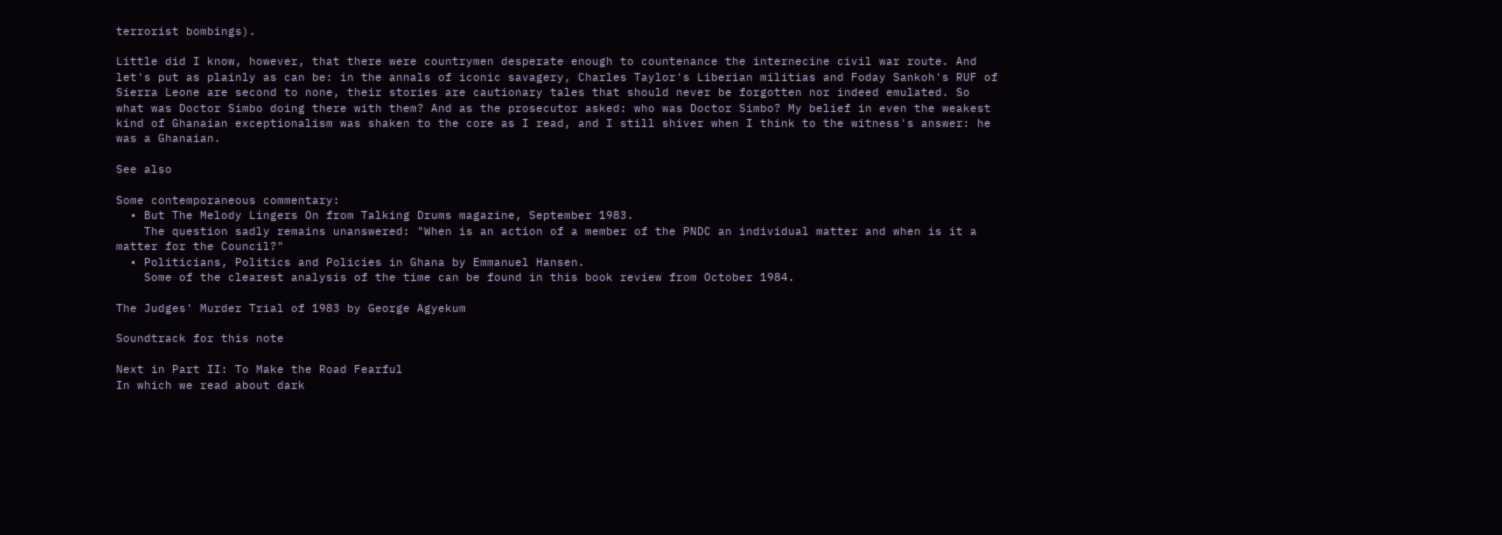terrorist bombings).

Little did I know, however, that there were countrymen desperate enough to countenance the internecine civil war route. And let's put as plainly as can be: in the annals of iconic savagery, Charles Taylor's Liberian militias and Foday Sankoh's RUF of Sierra Leone are second to none, their stories are cautionary tales that should never be forgotten nor indeed emulated. So what was Doctor Simbo doing there with them? And as the prosecutor asked: who was Doctor Simbo? My belief in even the weakest kind of Ghanaian exceptionalism was shaken to the core as I read, and I still shiver when I think to the witness's answer: he was a Ghanaian.

See also

Some contemporaneous commentary:
  • But The Melody Lingers On from Talking Drums magazine, September 1983.
    The question sadly remains unanswered: "When is an action of a member of the PNDC an individual matter and when is it a matter for the Council?"
  • Politicians, Politics and Policies in Ghana by Emmanuel Hansen.
    Some of the clearest analysis of the time can be found in this book review from October 1984.

The Judges' Murder Trial of 1983 by George Agyekum

Soundtrack for this note

Next in Part II: To Make the Road Fearful
In which we read about dark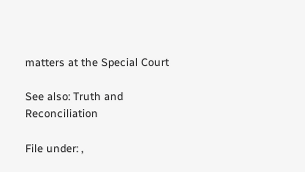matters at the Special Court

See also: Truth and Reconciliation

File under: ,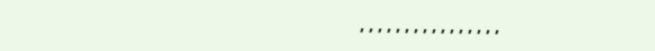, , , , , , , , , , , , , , , ,